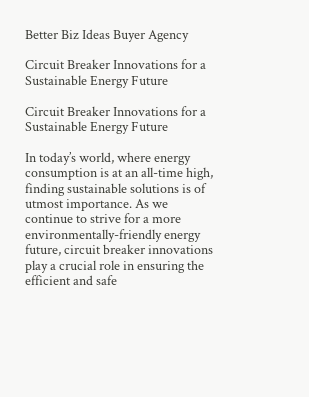Better Biz Ideas Buyer Agency

Circuit Breaker Innovations for a Sustainable Energy Future

Circuit Breaker Innovations for a Sustainable Energy Future

In today’s world, where energy consumption is at an all-time high, finding sustainable solutions is of utmost importance. As we continue to strive for a more environmentally-friendly energy future, circuit breaker innovations play a crucial role in ensuring the efficient and safe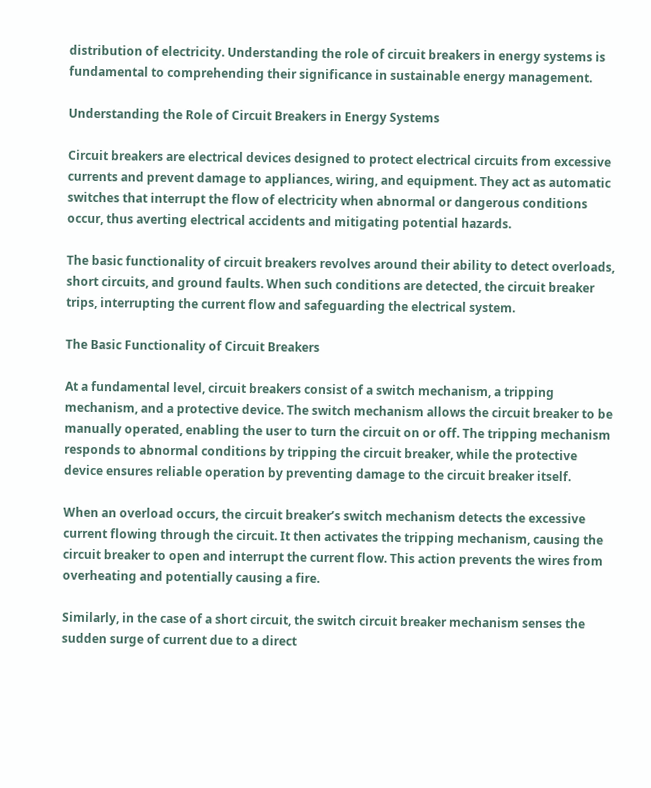distribution of electricity. Understanding the role of circuit breakers in energy systems is fundamental to comprehending their significance in sustainable energy management.

Understanding the Role of Circuit Breakers in Energy Systems

Circuit breakers are electrical devices designed to protect electrical circuits from excessive currents and prevent damage to appliances, wiring, and equipment. They act as automatic switches that interrupt the flow of electricity when abnormal or dangerous conditions occur, thus averting electrical accidents and mitigating potential hazards.

The basic functionality of circuit breakers revolves around their ability to detect overloads, short circuits, and ground faults. When such conditions are detected, the circuit breaker trips, interrupting the current flow and safeguarding the electrical system.

The Basic Functionality of Circuit Breakers

At a fundamental level, circuit breakers consist of a switch mechanism, a tripping mechanism, and a protective device. The switch mechanism allows the circuit breaker to be manually operated, enabling the user to turn the circuit on or off. The tripping mechanism responds to abnormal conditions by tripping the circuit breaker, while the protective device ensures reliable operation by preventing damage to the circuit breaker itself.

When an overload occurs, the circuit breaker’s switch mechanism detects the excessive current flowing through the circuit. It then activates the tripping mechanism, causing the circuit breaker to open and interrupt the current flow. This action prevents the wires from overheating and potentially causing a fire.

Similarly, in the case of a short circuit, the switch circuit breaker mechanism senses the sudden surge of current due to a direct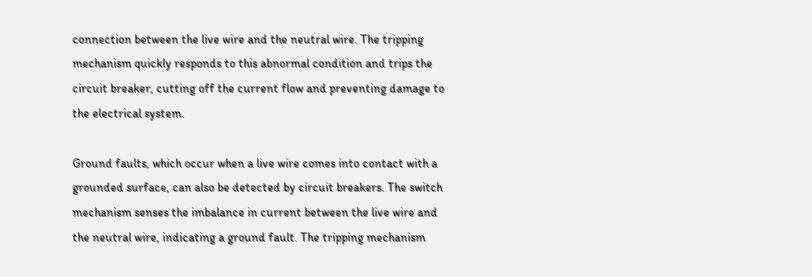connection between the live wire and the neutral wire. The tripping mechanism quickly responds to this abnormal condition and trips the circuit breaker, cutting off the current flow and preventing damage to the electrical system.

Ground faults, which occur when a live wire comes into contact with a grounded surface, can also be detected by circuit breakers. The switch mechanism senses the imbalance in current between the live wire and the neutral wire, indicating a ground fault. The tripping mechanism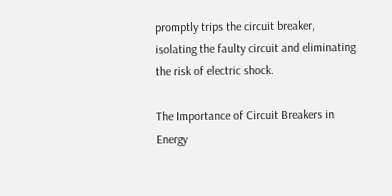promptly trips the circuit breaker, isolating the faulty circuit and eliminating the risk of electric shock.

The Importance of Circuit Breakers in Energy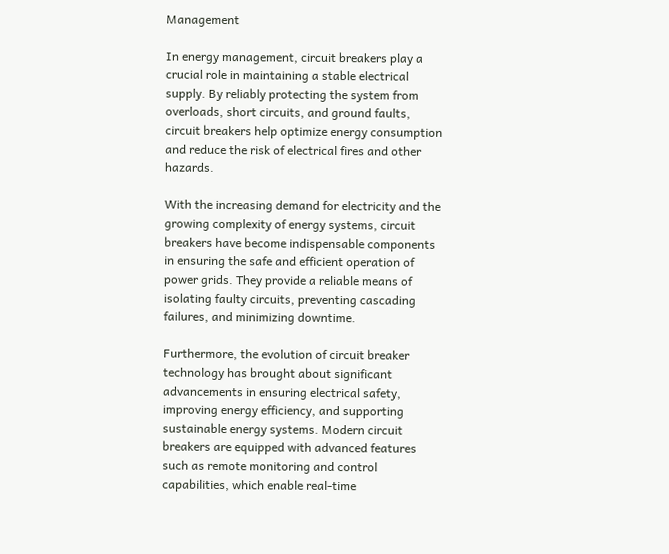Management

In energy management, circuit breakers play a crucial role in maintaining a stable electrical supply. By reliably protecting the system from overloads, short circuits, and ground faults, circuit breakers help optimize energy consumption and reduce the risk of electrical fires and other hazards.

With the increasing demand for electricity and the growing complexity of energy systems, circuit breakers have become indispensable components in ensuring the safe and efficient operation of power grids. They provide a reliable means of isolating faulty circuits, preventing cascading failures, and minimizing downtime.

Furthermore, the evolution of circuit breaker technology has brought about significant advancements in ensuring electrical safety, improving energy efficiency, and supporting sustainable energy systems. Modern circuit breakers are equipped with advanced features such as remote monitoring and control capabilities, which enable real-time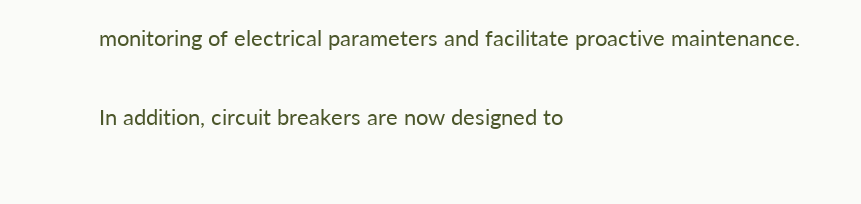monitoring of electrical parameters and facilitate proactive maintenance.

In addition, circuit breakers are now designed to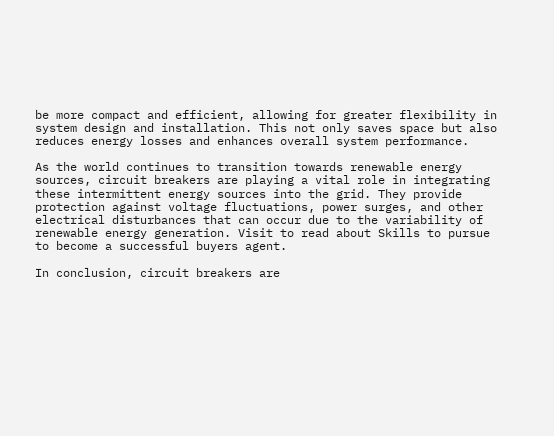be more compact and efficient, allowing for greater flexibility in system design and installation. This not only saves space but also reduces energy losses and enhances overall system performance.

As the world continues to transition towards renewable energy sources, circuit breakers are playing a vital role in integrating these intermittent energy sources into the grid. They provide protection against voltage fluctuations, power surges, and other electrical disturbances that can occur due to the variability of renewable energy generation. Visit to read about Skills to pursue to become a successful buyers agent.

In conclusion, circuit breakers are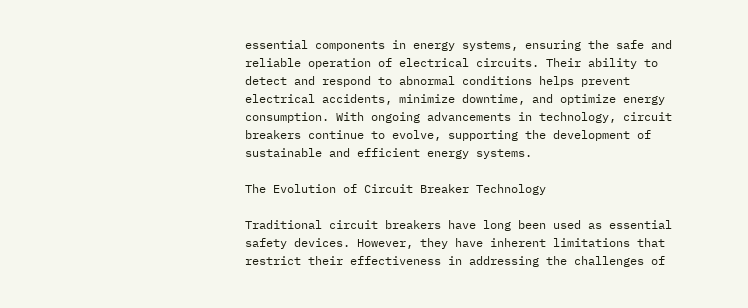essential components in energy systems, ensuring the safe and reliable operation of electrical circuits. Their ability to detect and respond to abnormal conditions helps prevent electrical accidents, minimize downtime, and optimize energy consumption. With ongoing advancements in technology, circuit breakers continue to evolve, supporting the development of sustainable and efficient energy systems.

The Evolution of Circuit Breaker Technology

Traditional circuit breakers have long been used as essential safety devices. However, they have inherent limitations that restrict their effectiveness in addressing the challenges of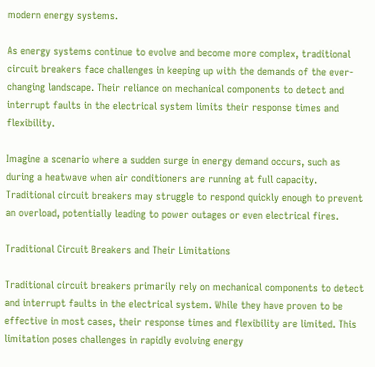modern energy systems.

As energy systems continue to evolve and become more complex, traditional circuit breakers face challenges in keeping up with the demands of the ever-changing landscape. Their reliance on mechanical components to detect and interrupt faults in the electrical system limits their response times and flexibility.

Imagine a scenario where a sudden surge in energy demand occurs, such as during a heatwave when air conditioners are running at full capacity. Traditional circuit breakers may struggle to respond quickly enough to prevent an overload, potentially leading to power outages or even electrical fires.

Traditional Circuit Breakers and Their Limitations

Traditional circuit breakers primarily rely on mechanical components to detect and interrupt faults in the electrical system. While they have proven to be effective in most cases, their response times and flexibility are limited. This limitation poses challenges in rapidly evolving energy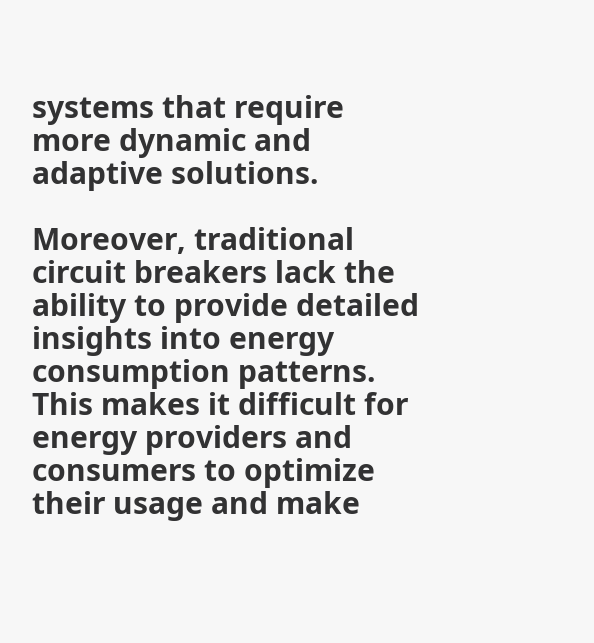systems that require more dynamic and adaptive solutions.

Moreover, traditional circuit breakers lack the ability to provide detailed insights into energy consumption patterns. This makes it difficult for energy providers and consumers to optimize their usage and make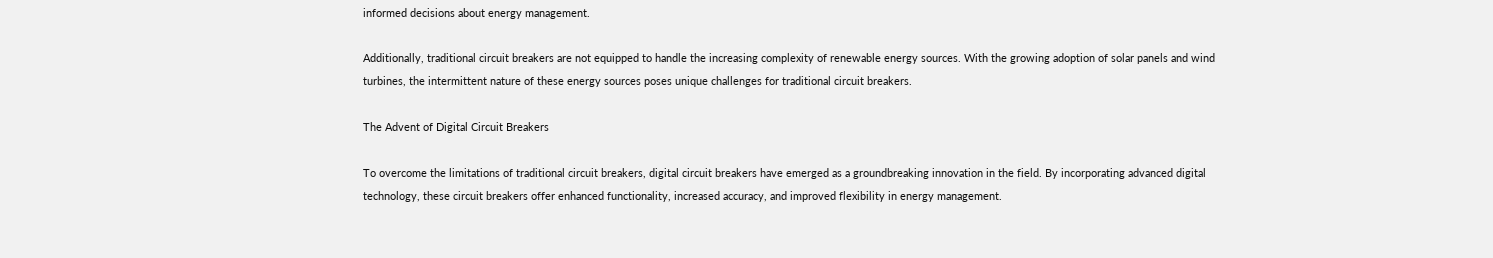informed decisions about energy management.

Additionally, traditional circuit breakers are not equipped to handle the increasing complexity of renewable energy sources. With the growing adoption of solar panels and wind turbines, the intermittent nature of these energy sources poses unique challenges for traditional circuit breakers.

The Advent of Digital Circuit Breakers

To overcome the limitations of traditional circuit breakers, digital circuit breakers have emerged as a groundbreaking innovation in the field. By incorporating advanced digital technology, these circuit breakers offer enhanced functionality, increased accuracy, and improved flexibility in energy management.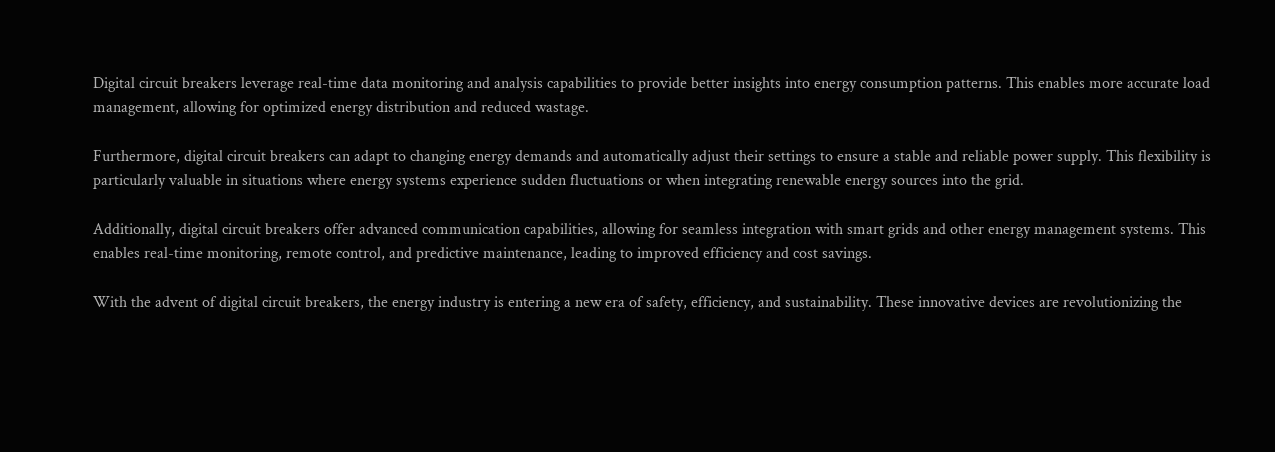Digital circuit breakers leverage real-time data monitoring and analysis capabilities to provide better insights into energy consumption patterns. This enables more accurate load management, allowing for optimized energy distribution and reduced wastage.

Furthermore, digital circuit breakers can adapt to changing energy demands and automatically adjust their settings to ensure a stable and reliable power supply. This flexibility is particularly valuable in situations where energy systems experience sudden fluctuations or when integrating renewable energy sources into the grid.

Additionally, digital circuit breakers offer advanced communication capabilities, allowing for seamless integration with smart grids and other energy management systems. This enables real-time monitoring, remote control, and predictive maintenance, leading to improved efficiency and cost savings.

With the advent of digital circuit breakers, the energy industry is entering a new era of safety, efficiency, and sustainability. These innovative devices are revolutionizing the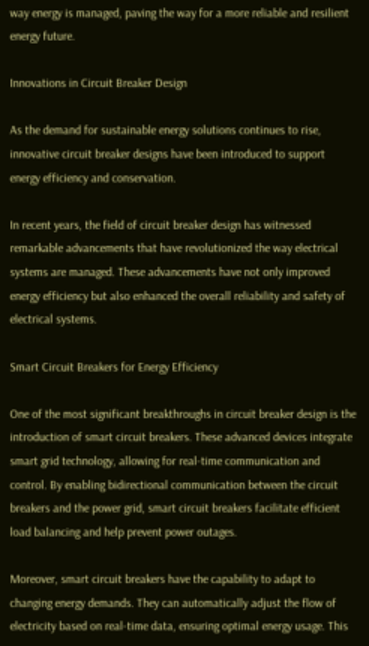way energy is managed, paving the way for a more reliable and resilient energy future.

Innovations in Circuit Breaker Design

As the demand for sustainable energy solutions continues to rise, innovative circuit breaker designs have been introduced to support energy efficiency and conservation.

In recent years, the field of circuit breaker design has witnessed remarkable advancements that have revolutionized the way electrical systems are managed. These advancements have not only improved energy efficiency but also enhanced the overall reliability and safety of electrical systems.

Smart Circuit Breakers for Energy Efficiency

One of the most significant breakthroughs in circuit breaker design is the introduction of smart circuit breakers. These advanced devices integrate smart grid technology, allowing for real-time communication and control. By enabling bidirectional communication between the circuit breakers and the power grid, smart circuit breakers facilitate efficient load balancing and help prevent power outages.

Moreover, smart circuit breakers have the capability to adapt to changing energy demands. They can automatically adjust the flow of electricity based on real-time data, ensuring optimal energy usage. This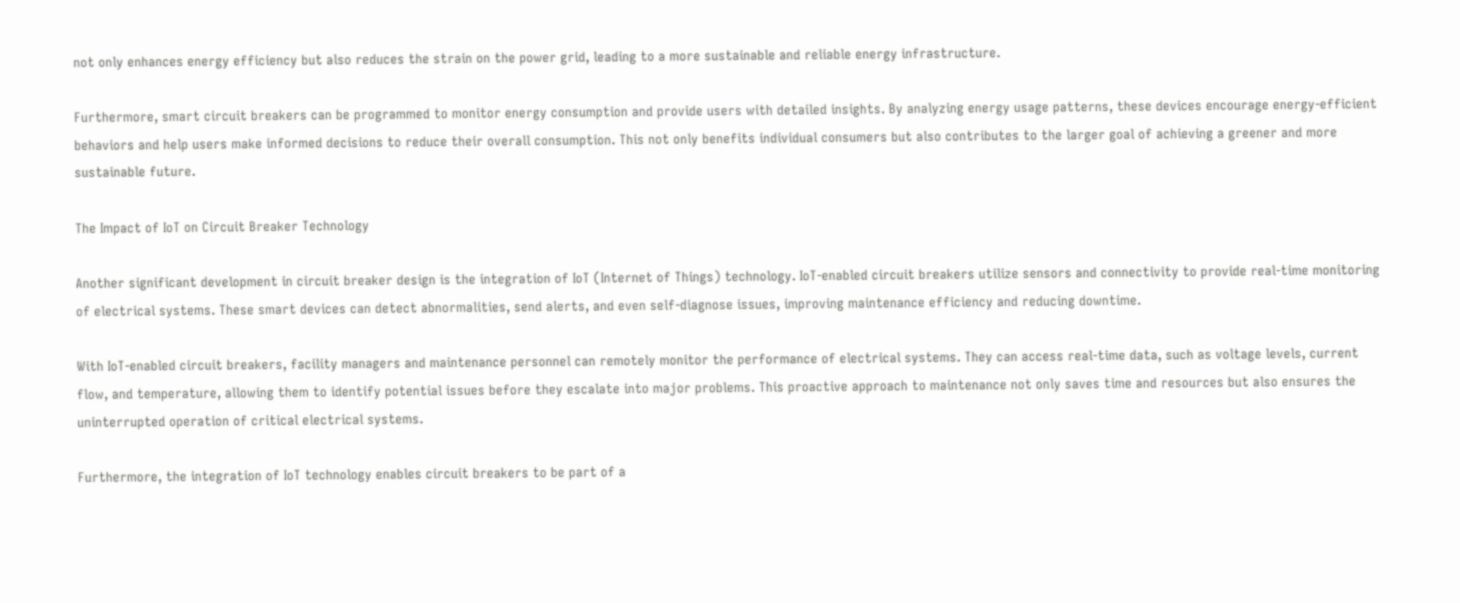not only enhances energy efficiency but also reduces the strain on the power grid, leading to a more sustainable and reliable energy infrastructure.

Furthermore, smart circuit breakers can be programmed to monitor energy consumption and provide users with detailed insights. By analyzing energy usage patterns, these devices encourage energy-efficient behaviors and help users make informed decisions to reduce their overall consumption. This not only benefits individual consumers but also contributes to the larger goal of achieving a greener and more sustainable future.

The Impact of IoT on Circuit Breaker Technology

Another significant development in circuit breaker design is the integration of IoT (Internet of Things) technology. IoT-enabled circuit breakers utilize sensors and connectivity to provide real-time monitoring of electrical systems. These smart devices can detect abnormalities, send alerts, and even self-diagnose issues, improving maintenance efficiency and reducing downtime.

With IoT-enabled circuit breakers, facility managers and maintenance personnel can remotely monitor the performance of electrical systems. They can access real-time data, such as voltage levels, current flow, and temperature, allowing them to identify potential issues before they escalate into major problems. This proactive approach to maintenance not only saves time and resources but also ensures the uninterrupted operation of critical electrical systems.

Furthermore, the integration of IoT technology enables circuit breakers to be part of a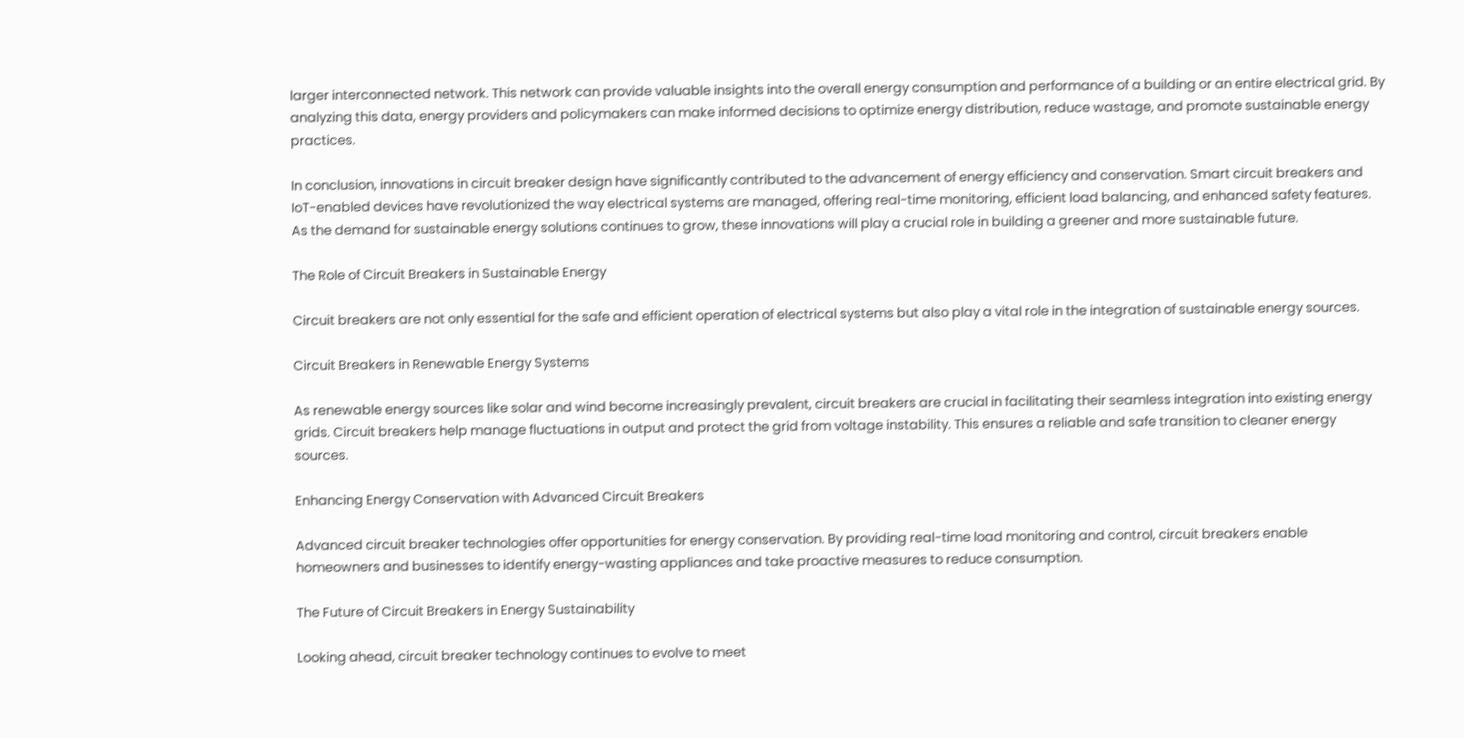larger interconnected network. This network can provide valuable insights into the overall energy consumption and performance of a building or an entire electrical grid. By analyzing this data, energy providers and policymakers can make informed decisions to optimize energy distribution, reduce wastage, and promote sustainable energy practices.

In conclusion, innovations in circuit breaker design have significantly contributed to the advancement of energy efficiency and conservation. Smart circuit breakers and IoT-enabled devices have revolutionized the way electrical systems are managed, offering real-time monitoring, efficient load balancing, and enhanced safety features. As the demand for sustainable energy solutions continues to grow, these innovations will play a crucial role in building a greener and more sustainable future.

The Role of Circuit Breakers in Sustainable Energy

Circuit breakers are not only essential for the safe and efficient operation of electrical systems but also play a vital role in the integration of sustainable energy sources.

Circuit Breakers in Renewable Energy Systems

As renewable energy sources like solar and wind become increasingly prevalent, circuit breakers are crucial in facilitating their seamless integration into existing energy grids. Circuit breakers help manage fluctuations in output and protect the grid from voltage instability. This ensures a reliable and safe transition to cleaner energy sources.

Enhancing Energy Conservation with Advanced Circuit Breakers

Advanced circuit breaker technologies offer opportunities for energy conservation. By providing real-time load monitoring and control, circuit breakers enable homeowners and businesses to identify energy-wasting appliances and take proactive measures to reduce consumption.

The Future of Circuit Breakers in Energy Sustainability

Looking ahead, circuit breaker technology continues to evolve to meet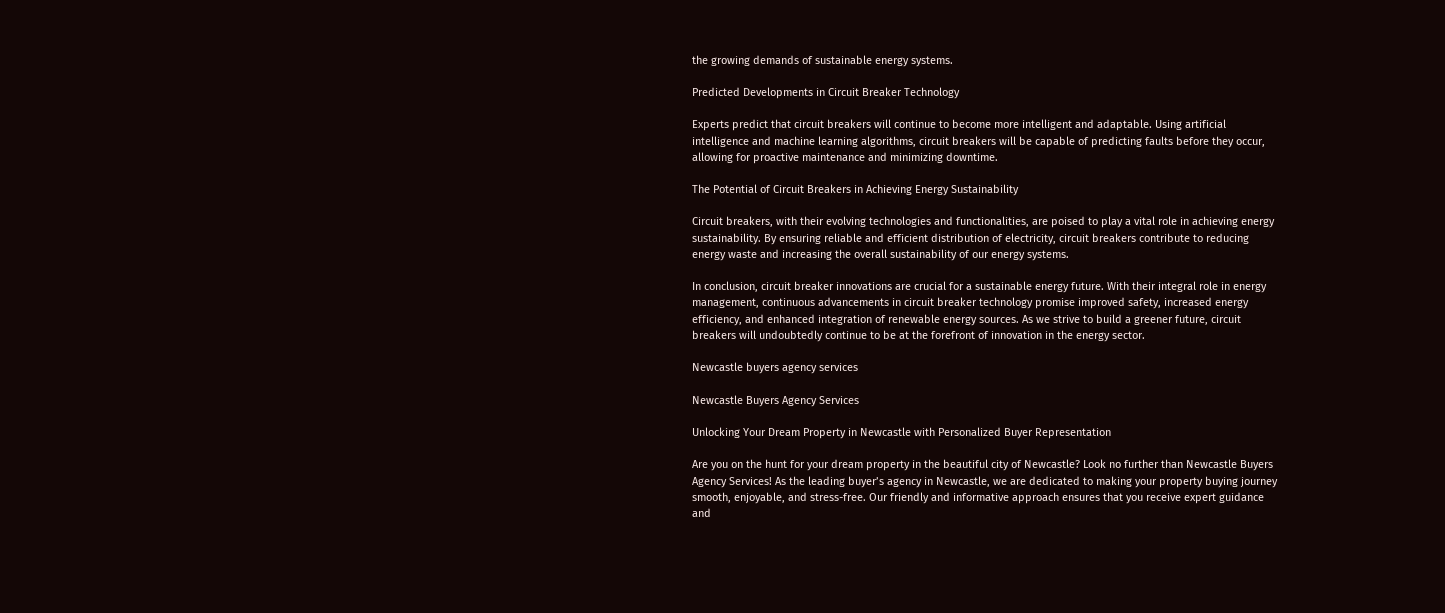the growing demands of sustainable energy systems.

Predicted Developments in Circuit Breaker Technology

Experts predict that circuit breakers will continue to become more intelligent and adaptable. Using artificial intelligence and machine learning algorithms, circuit breakers will be capable of predicting faults before they occur, allowing for proactive maintenance and minimizing downtime.

The Potential of Circuit Breakers in Achieving Energy Sustainability

Circuit breakers, with their evolving technologies and functionalities, are poised to play a vital role in achieving energy sustainability. By ensuring reliable and efficient distribution of electricity, circuit breakers contribute to reducing energy waste and increasing the overall sustainability of our energy systems.

In conclusion, circuit breaker innovations are crucial for a sustainable energy future. With their integral role in energy management, continuous advancements in circuit breaker technology promise improved safety, increased energy efficiency, and enhanced integration of renewable energy sources. As we strive to build a greener future, circuit breakers will undoubtedly continue to be at the forefront of innovation in the energy sector.

Newcastle buyers agency services

Newcastle Buyers Agency Services

Unlocking Your Dream Property in Newcastle with Personalized Buyer Representation

Are you on the hunt for your dream property in the beautiful city of Newcastle? Look no further than Newcastle Buyers Agency Services! As the leading buyer’s agency in Newcastle, we are dedicated to making your property buying journey smooth, enjoyable, and stress-free. Our friendly and informative approach ensures that you receive expert guidance and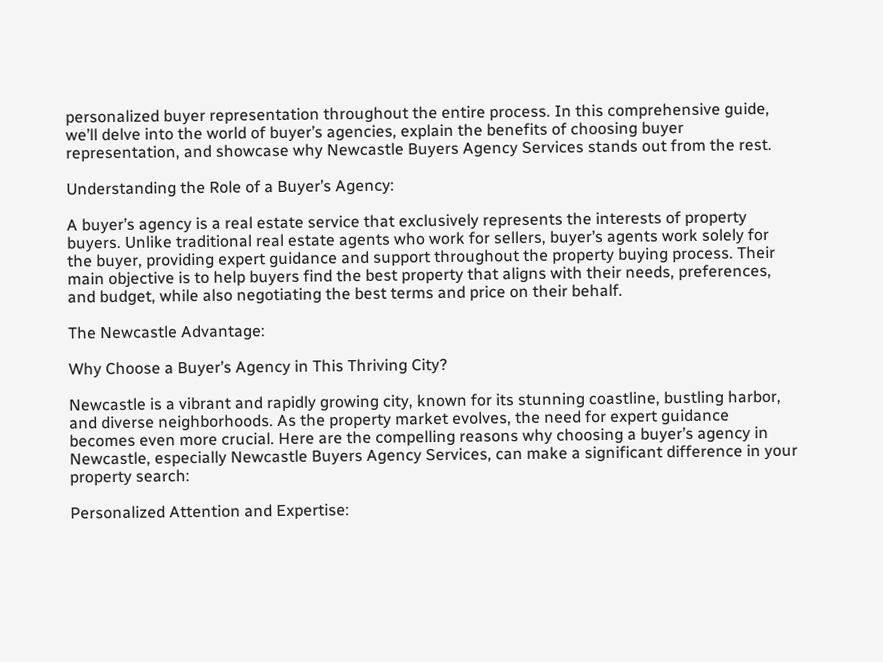personalized buyer representation throughout the entire process. In this comprehensive guide, we’ll delve into the world of buyer’s agencies, explain the benefits of choosing buyer representation, and showcase why Newcastle Buyers Agency Services stands out from the rest.

Understanding the Role of a Buyer’s Agency:

A buyer’s agency is a real estate service that exclusively represents the interests of property buyers. Unlike traditional real estate agents who work for sellers, buyer’s agents work solely for the buyer, providing expert guidance and support throughout the property buying process. Their main objective is to help buyers find the best property that aligns with their needs, preferences, and budget, while also negotiating the best terms and price on their behalf.

The Newcastle Advantage:

Why Choose a Buyer’s Agency in This Thriving City?

Newcastle is a vibrant and rapidly growing city, known for its stunning coastline, bustling harbor, and diverse neighborhoods. As the property market evolves, the need for expert guidance becomes even more crucial. Here are the compelling reasons why choosing a buyer’s agency in Newcastle, especially Newcastle Buyers Agency Services, can make a significant difference in your property search:

Personalized Attention and Expertise: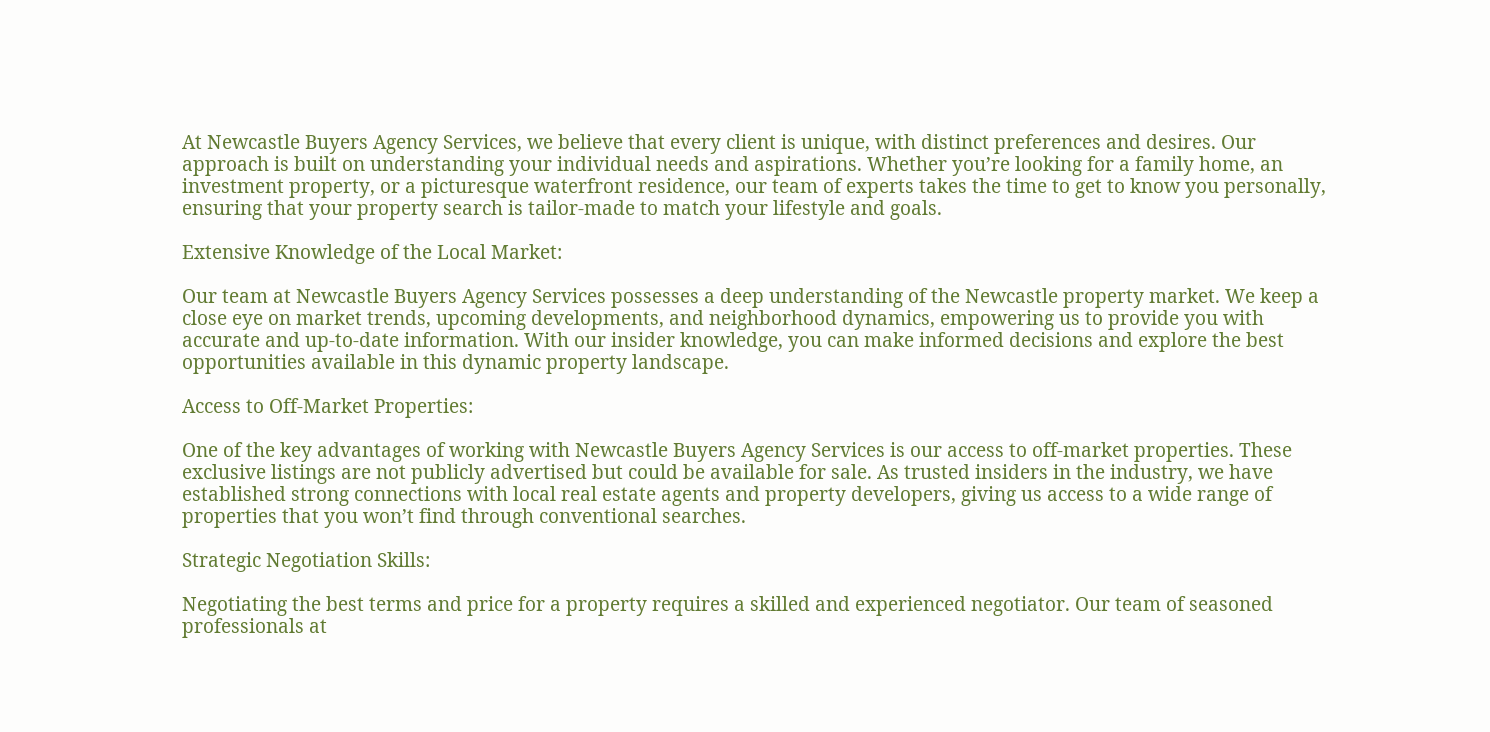At Newcastle Buyers Agency Services, we believe that every client is unique, with distinct preferences and desires. Our approach is built on understanding your individual needs and aspirations. Whether you’re looking for a family home, an investment property, or a picturesque waterfront residence, our team of experts takes the time to get to know you personally, ensuring that your property search is tailor-made to match your lifestyle and goals.

Extensive Knowledge of the Local Market:

Our team at Newcastle Buyers Agency Services possesses a deep understanding of the Newcastle property market. We keep a close eye on market trends, upcoming developments, and neighborhood dynamics, empowering us to provide you with accurate and up-to-date information. With our insider knowledge, you can make informed decisions and explore the best opportunities available in this dynamic property landscape.

Access to Off-Market Properties:

One of the key advantages of working with Newcastle Buyers Agency Services is our access to off-market properties. These exclusive listings are not publicly advertised but could be available for sale. As trusted insiders in the industry, we have established strong connections with local real estate agents and property developers, giving us access to a wide range of properties that you won’t find through conventional searches.

Strategic Negotiation Skills:

Negotiating the best terms and price for a property requires a skilled and experienced negotiator. Our team of seasoned professionals at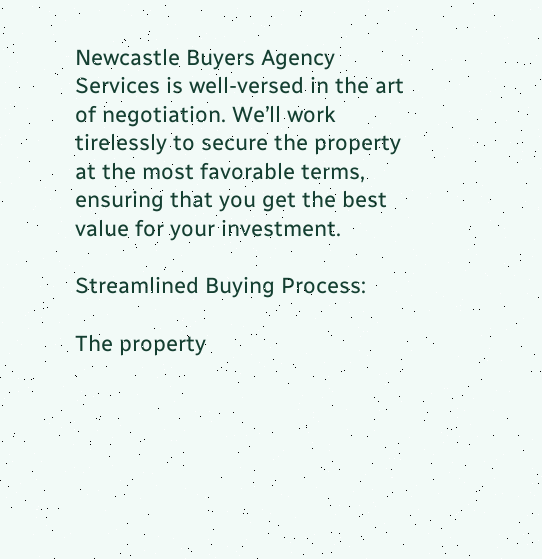Newcastle Buyers Agency Services is well-versed in the art of negotiation. We’ll work tirelessly to secure the property at the most favorable terms, ensuring that you get the best value for your investment.

Streamlined Buying Process:

The property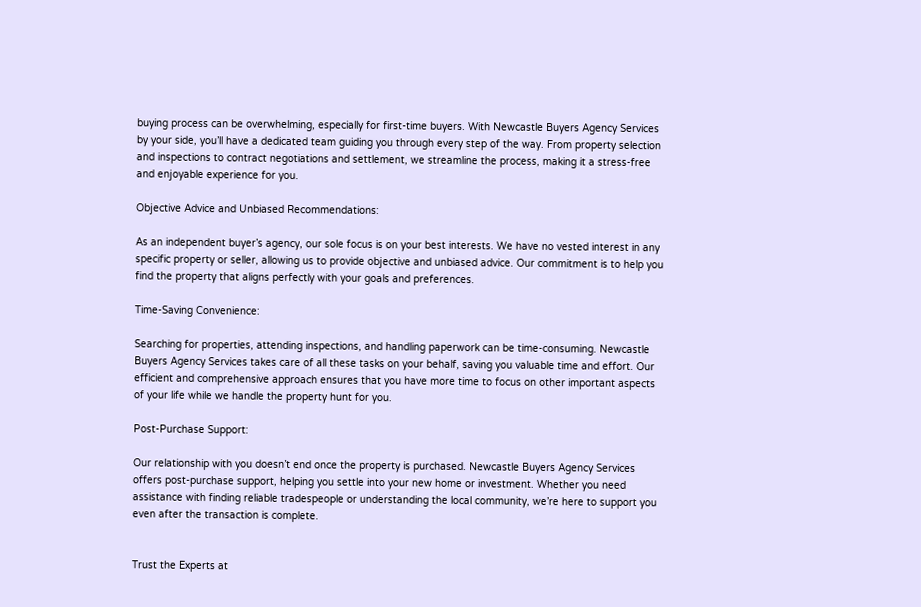buying process can be overwhelming, especially for first-time buyers. With Newcastle Buyers Agency Services by your side, you’ll have a dedicated team guiding you through every step of the way. From property selection and inspections to contract negotiations and settlement, we streamline the process, making it a stress-free and enjoyable experience for you.

Objective Advice and Unbiased Recommendations:

As an independent buyer’s agency, our sole focus is on your best interests. We have no vested interest in any specific property or seller, allowing us to provide objective and unbiased advice. Our commitment is to help you find the property that aligns perfectly with your goals and preferences.

Time-Saving Convenience:

Searching for properties, attending inspections, and handling paperwork can be time-consuming. Newcastle Buyers Agency Services takes care of all these tasks on your behalf, saving you valuable time and effort. Our efficient and comprehensive approach ensures that you have more time to focus on other important aspects of your life while we handle the property hunt for you.

Post-Purchase Support:

Our relationship with you doesn’t end once the property is purchased. Newcastle Buyers Agency Services offers post-purchase support, helping you settle into your new home or investment. Whether you need assistance with finding reliable tradespeople or understanding the local community, we’re here to support you even after the transaction is complete.


Trust the Experts at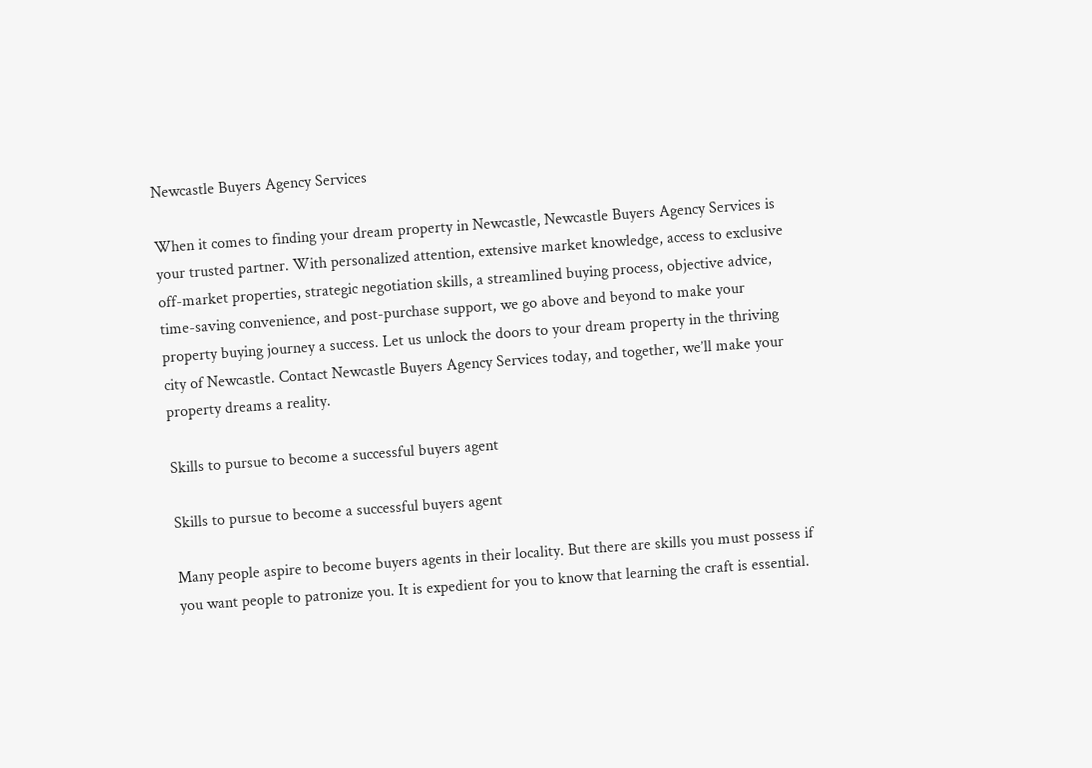Newcastle Buyers Agency Services

When it comes to finding your dream property in Newcastle, Newcastle Buyers Agency Services is your trusted partner. With personalized attention, extensive market knowledge, access to exclusive off-market properties, strategic negotiation skills, a streamlined buying process, objective advice, time-saving convenience, and post-purchase support, we go above and beyond to make your property buying journey a success. Let us unlock the doors to your dream property in the thriving city of Newcastle. Contact Newcastle Buyers Agency Services today, and together, we’ll make your property dreams a reality.

Skills to pursue to become a successful buyers agent

Skills to pursue to become a successful buyers agent

Many people aspire to become buyers agents in their locality. But there are skills you must possess if you want people to patronize you. It is expedient for you to know that learning the craft is essential.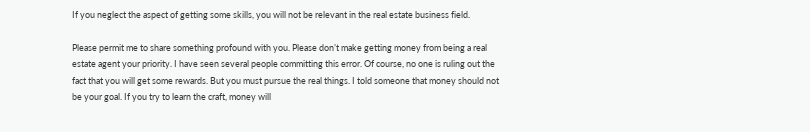If you neglect the aspect of getting some skills, you will not be relevant in the real estate business field.

Please permit me to share something profound with you. Please don’t make getting money from being a real estate agent your priority. I have seen several people committing this error. Of course, no one is ruling out the fact that you will get some rewards. But you must pursue the real things. I told someone that money should not be your goal. If you try to learn the craft, money will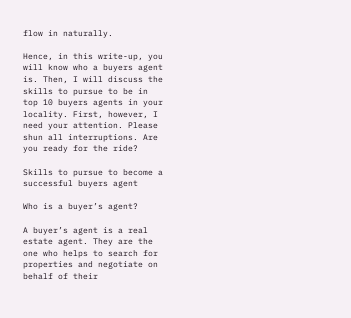flow in naturally.

Hence, in this write-up, you will know who a buyers agent is. Then, I will discuss the skills to pursue to be in top 10 buyers agents in your locality. First, however, I need your attention. Please shun all interruptions. Are you ready for the ride?

Skills to pursue to become a successful buyers agent

Who is a buyer’s agent?

A buyer’s agent is a real estate agent. They are the one who helps to search for properties and negotiate on behalf of their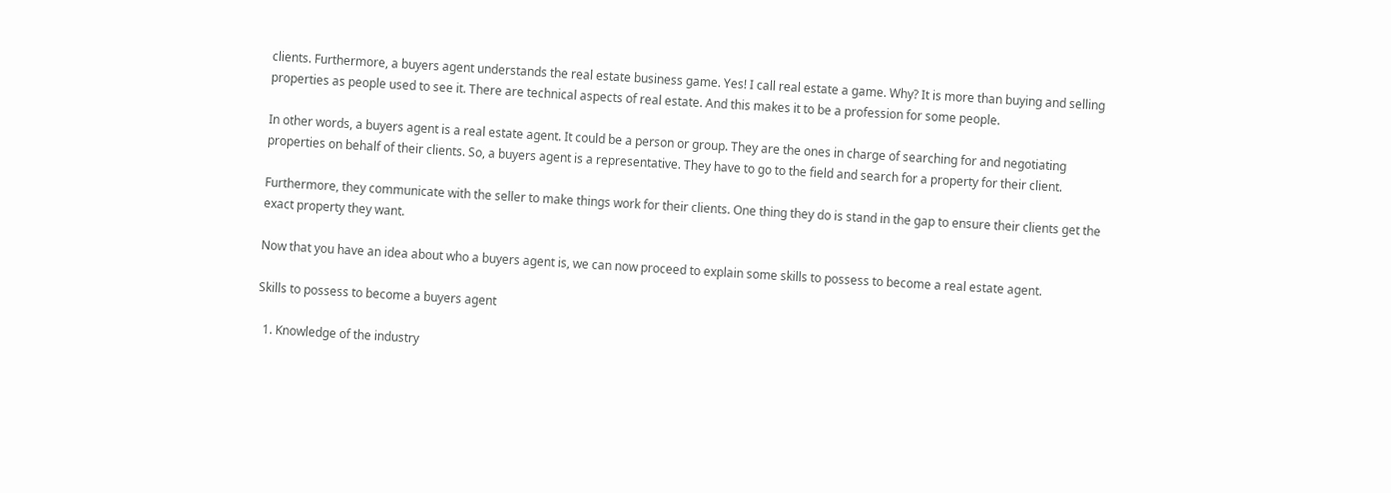clients. Furthermore, a buyers agent understands the real estate business game. Yes! I call real estate a game. Why? It is more than buying and selling properties as people used to see it. There are technical aspects of real estate. And this makes it to be a profession for some people.

In other words, a buyers agent is a real estate agent. It could be a person or group. They are the ones in charge of searching for and negotiating properties on behalf of their clients. So, a buyers agent is a representative. They have to go to the field and search for a property for their client.

Furthermore, they communicate with the seller to make things work for their clients. One thing they do is stand in the gap to ensure their clients get the exact property they want.

Now that you have an idea about who a buyers agent is, we can now proceed to explain some skills to possess to become a real estate agent.

Skills to possess to become a buyers agent

  1. Knowledge of the industry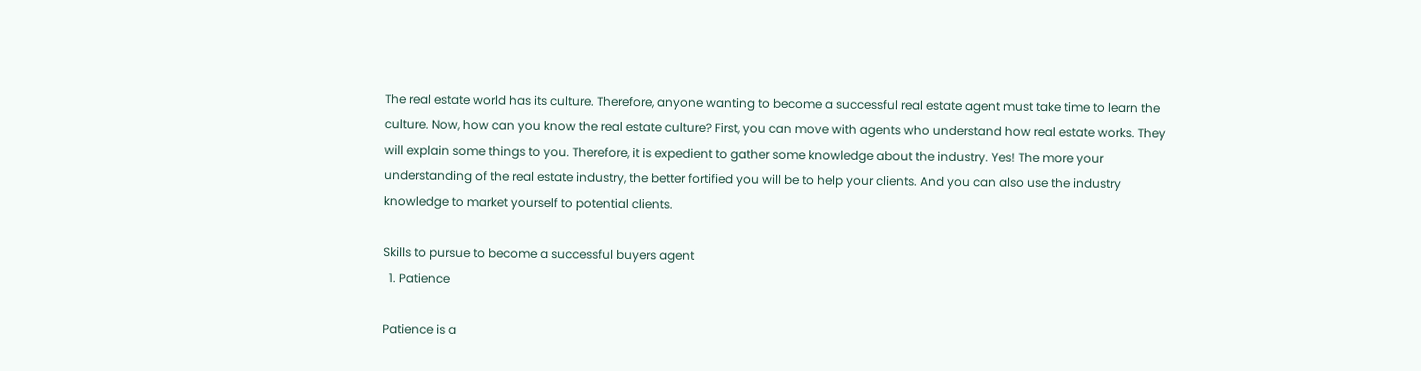The real estate world has its culture. Therefore, anyone wanting to become a successful real estate agent must take time to learn the culture. Now, how can you know the real estate culture? First, you can move with agents who understand how real estate works. They will explain some things to you. Therefore, it is expedient to gather some knowledge about the industry. Yes! The more your understanding of the real estate industry, the better fortified you will be to help your clients. And you can also use the industry knowledge to market yourself to potential clients.

Skills to pursue to become a successful buyers agent
  1. Patience

Patience is a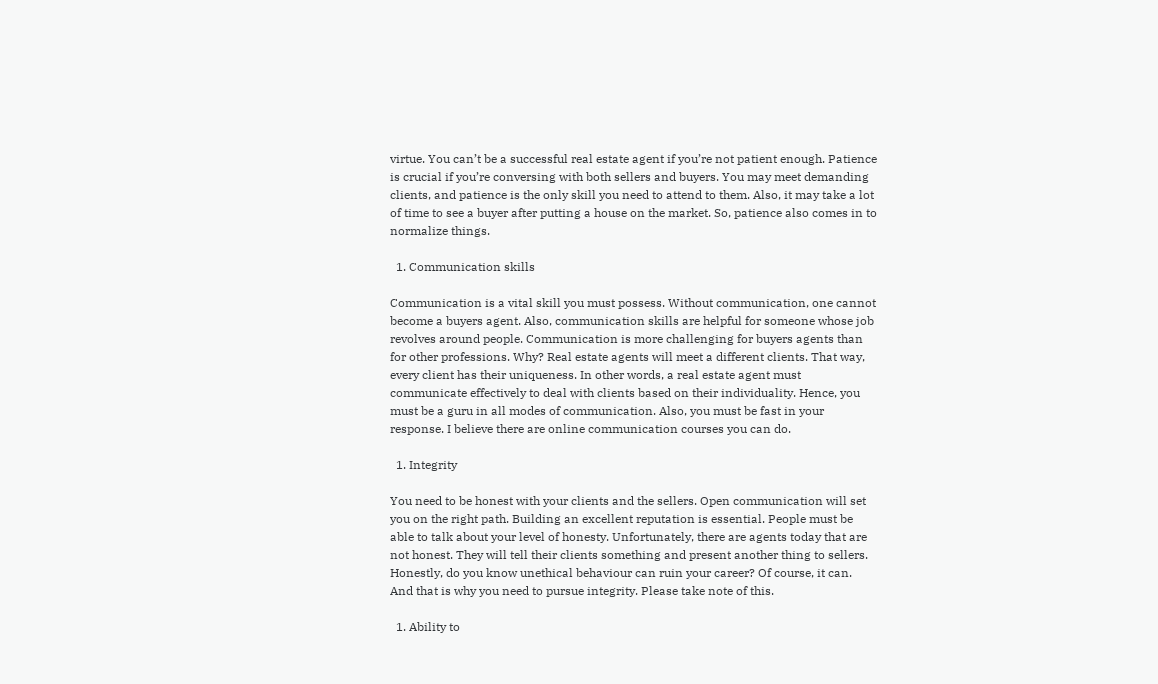virtue. You can’t be a successful real estate agent if you’re not patient enough. Patience is crucial if you’re conversing with both sellers and buyers. You may meet demanding clients, and patience is the only skill you need to attend to them. Also, it may take a lot of time to see a buyer after putting a house on the market. So, patience also comes in to normalize things.

  1. Communication skills

Communication is a vital skill you must possess. Without communication, one cannot become a buyers agent. Also, communication skills are helpful for someone whose job revolves around people. Communication is more challenging for buyers agents than for other professions. Why? Real estate agents will meet a different clients. That way, every client has their uniqueness. In other words, a real estate agent must communicate effectively to deal with clients based on their individuality. Hence, you must be a guru in all modes of communication. Also, you must be fast in your response. I believe there are online communication courses you can do.

  1. Integrity

You need to be honest with your clients and the sellers. Open communication will set you on the right path. Building an excellent reputation is essential. People must be able to talk about your level of honesty. Unfortunately, there are agents today that are not honest. They will tell their clients something and present another thing to sellers. Honestly, do you know unethical behaviour can ruin your career? Of course, it can. And that is why you need to pursue integrity. Please take note of this.

  1. Ability to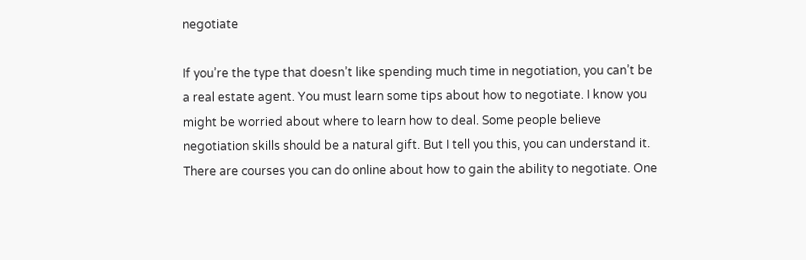negotiate

If you’re the type that doesn’t like spending much time in negotiation, you can’t be a real estate agent. You must learn some tips about how to negotiate. I know you might be worried about where to learn how to deal. Some people believe negotiation skills should be a natural gift. But I tell you this, you can understand it. There are courses you can do online about how to gain the ability to negotiate. One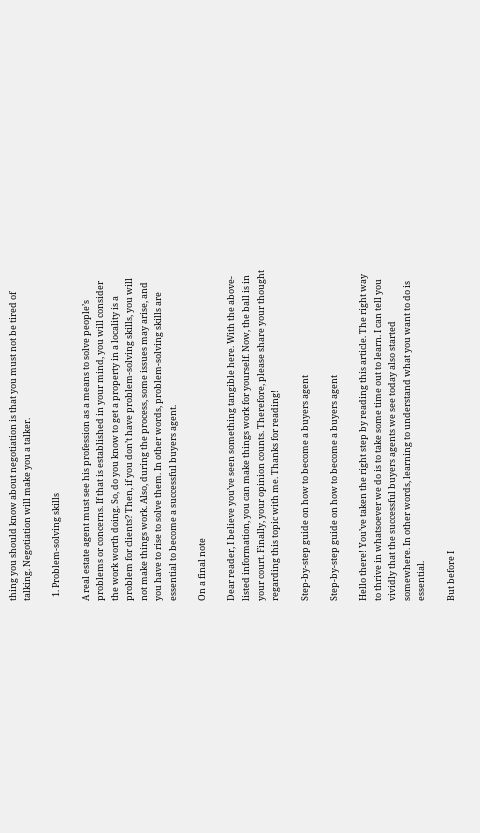thing you should know about negotiation is that you must not be tired of talking. Negotiation will make you a talker.

  1. Problem-solving skills

A real estate agent must see his profession as a means to solve people’s problems or concerns. If that is established in your mind, you will consider the work worth doing. So, do you know to get a property in a locality is a problem for clients? Then, if you don’t have problem-solving skills, you will not make things work. Also, during the process, some issues may arise, and you have to rise to solve them. In other words, problem-solving skills are essential to become a successful buyers agent.

On a final note

Dear reader, I believe you’ve seen something tangible here. With the above-listed information, you can make things work for yourself. Now, the ball is in your court. Finally, your opinion counts. Therefore, please share your thought regarding this topic with me. Thanks for reading!

Step-by-step guide on how to become a buyers agent

Step-by-step guide on how to become a buyers agent

Hello there! You’ve taken the right step by reading this article. The right way to thrive in whatsoever we do is to take some time out to learn. I can tell you vividly that the successful buyers agents we see today also started somewhere. In other words, learning to understand what you want to do is essential.

But before I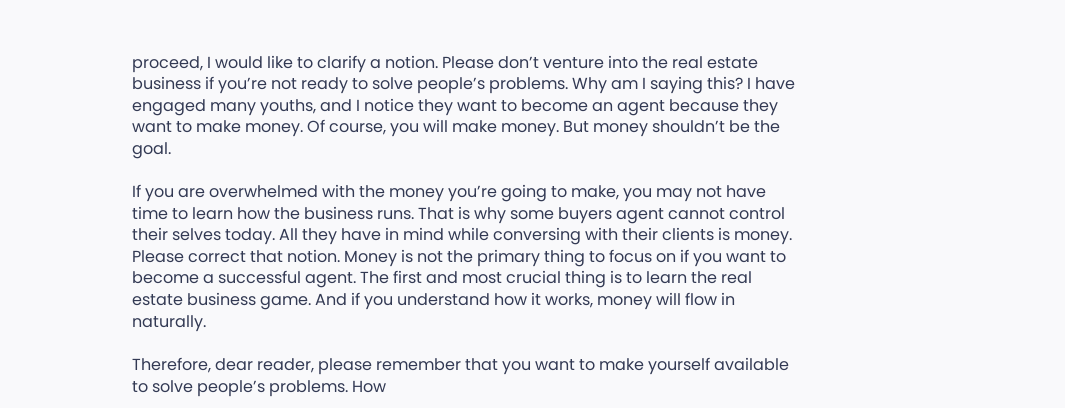proceed, I would like to clarify a notion. Please don’t venture into the real estate business if you’re not ready to solve people’s problems. Why am I saying this? I have engaged many youths, and I notice they want to become an agent because they want to make money. Of course, you will make money. But money shouldn’t be the goal.

If you are overwhelmed with the money you’re going to make, you may not have time to learn how the business runs. That is why some buyers agent cannot control their selves today. All they have in mind while conversing with their clients is money. Please correct that notion. Money is not the primary thing to focus on if you want to become a successful agent. The first and most crucial thing is to learn the real estate business game. And if you understand how it works, money will flow in naturally.

Therefore, dear reader, please remember that you want to make yourself available to solve people’s problems. How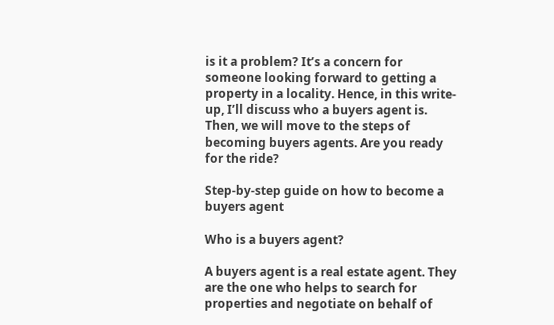is it a problem? It’s a concern for someone looking forward to getting a property in a locality. Hence, in this write-up, I’ll discuss who a buyers agent is. Then, we will move to the steps of becoming buyers agents. Are you ready for the ride?

Step-by-step guide on how to become a buyers agent

Who is a buyers agent?

A buyers agent is a real estate agent. They are the one who helps to search for properties and negotiate on behalf of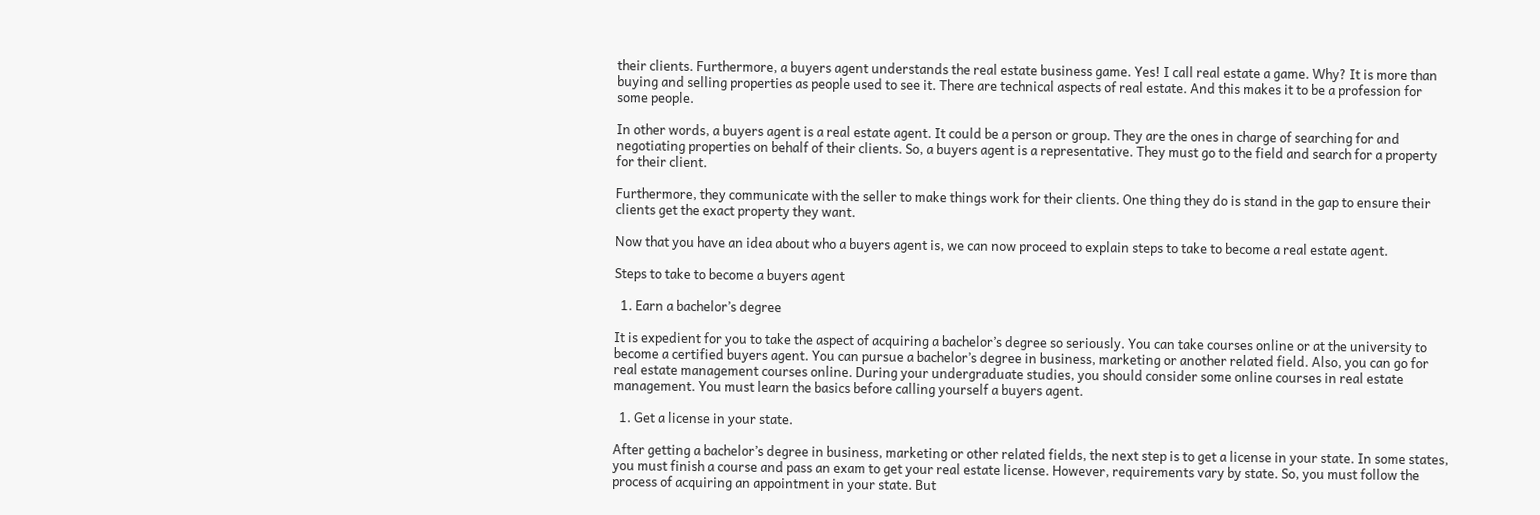their clients. Furthermore, a buyers agent understands the real estate business game. Yes! I call real estate a game. Why? It is more than buying and selling properties as people used to see it. There are technical aspects of real estate. And this makes it to be a profession for some people.

In other words, a buyers agent is a real estate agent. It could be a person or group. They are the ones in charge of searching for and negotiating properties on behalf of their clients. So, a buyers agent is a representative. They must go to the field and search for a property for their client.

Furthermore, they communicate with the seller to make things work for their clients. One thing they do is stand in the gap to ensure their clients get the exact property they want.

Now that you have an idea about who a buyers agent is, we can now proceed to explain steps to take to become a real estate agent.

Steps to take to become a buyers agent

  1. Earn a bachelor’s degree

It is expedient for you to take the aspect of acquiring a bachelor’s degree so seriously. You can take courses online or at the university to become a certified buyers agent. You can pursue a bachelor’s degree in business, marketing or another related field. Also, you can go for real estate management courses online. During your undergraduate studies, you should consider some online courses in real estate management. You must learn the basics before calling yourself a buyers agent.

  1. Get a license in your state.

After getting a bachelor’s degree in business, marketing or other related fields, the next step is to get a license in your state. In some states, you must finish a course and pass an exam to get your real estate license. However, requirements vary by state. So, you must follow the process of acquiring an appointment in your state. But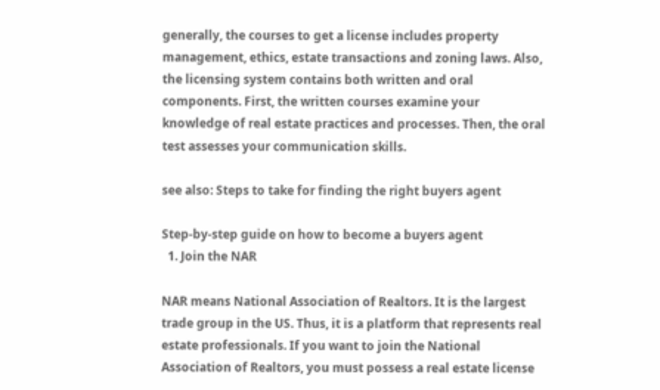generally, the courses to get a license includes property management, ethics, estate transactions and zoning laws. Also, the licensing system contains both written and oral components. First, the written courses examine your knowledge of real estate practices and processes. Then, the oral test assesses your communication skills.

see also: Steps to take for finding the right buyers agent

Step-by-step guide on how to become a buyers agent
  1. Join the NAR

NAR means National Association of Realtors. It is the largest trade group in the US. Thus, it is a platform that represents real estate professionals. If you want to join the National Association of Realtors, you must possess a real estate license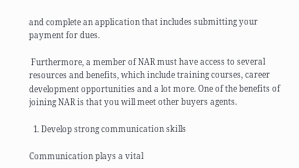and complete an application that includes submitting your payment for dues.

 Furthermore, a member of NAR must have access to several resources and benefits, which include training courses, career development opportunities and a lot more. One of the benefits of joining NAR is that you will meet other buyers agents.

  1. Develop strong communication skills

Communication plays a vital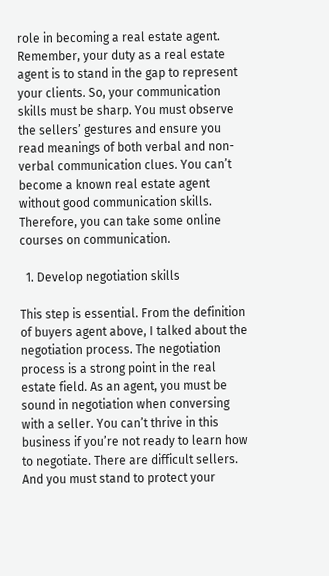role in becoming a real estate agent. Remember, your duty as a real estate agent is to stand in the gap to represent your clients. So, your communication skills must be sharp. You must observe the sellers’ gestures and ensure you read meanings of both verbal and non-verbal communication clues. You can’t become a known real estate agent without good communication skills. Therefore, you can take some online courses on communication.

  1. Develop negotiation skills

This step is essential. From the definition of buyers agent above, I talked about the negotiation process. The negotiation process is a strong point in the real estate field. As an agent, you must be sound in negotiation when conversing with a seller. You can’t thrive in this business if you’re not ready to learn how to negotiate. There are difficult sellers. And you must stand to protect your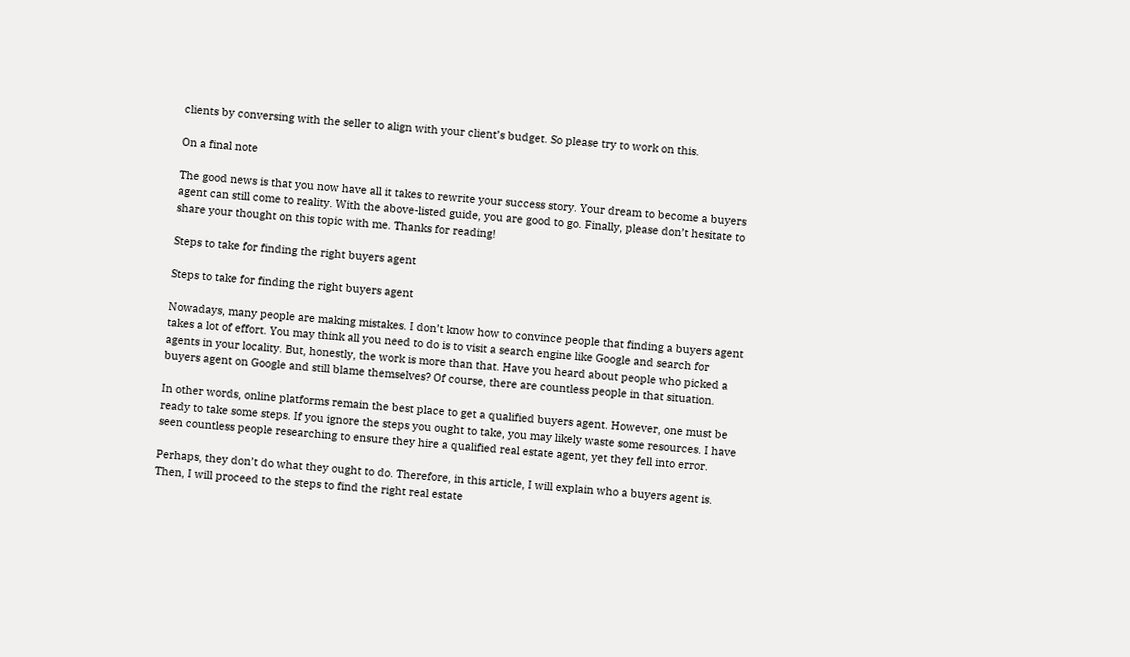clients by conversing with the seller to align with your client’s budget. So please try to work on this.

On a final note

The good news is that you now have all it takes to rewrite your success story. Your dream to become a buyers agent can still come to reality. With the above-listed guide, you are good to go. Finally, please don’t hesitate to share your thought on this topic with me. Thanks for reading!

Steps to take for finding the right buyers agent

Steps to take for finding the right buyers agent

Nowadays, many people are making mistakes. I don’t know how to convince people that finding a buyers agent takes a lot of effort. You may think all you need to do is to visit a search engine like Google and search for  agents in your locality. But, honestly, the work is more than that. Have you heard about people who picked a buyers agent on Google and still blame themselves? Of course, there are countless people in that situation.

In other words, online platforms remain the best place to get a qualified buyers agent. However, one must be ready to take some steps. If you ignore the steps you ought to take, you may likely waste some resources. I have seen countless people researching to ensure they hire a qualified real estate agent, yet they fell into error.

Perhaps, they don’t do what they ought to do. Therefore, in this article, I will explain who a buyers agent is. Then, I will proceed to the steps to find the right real estate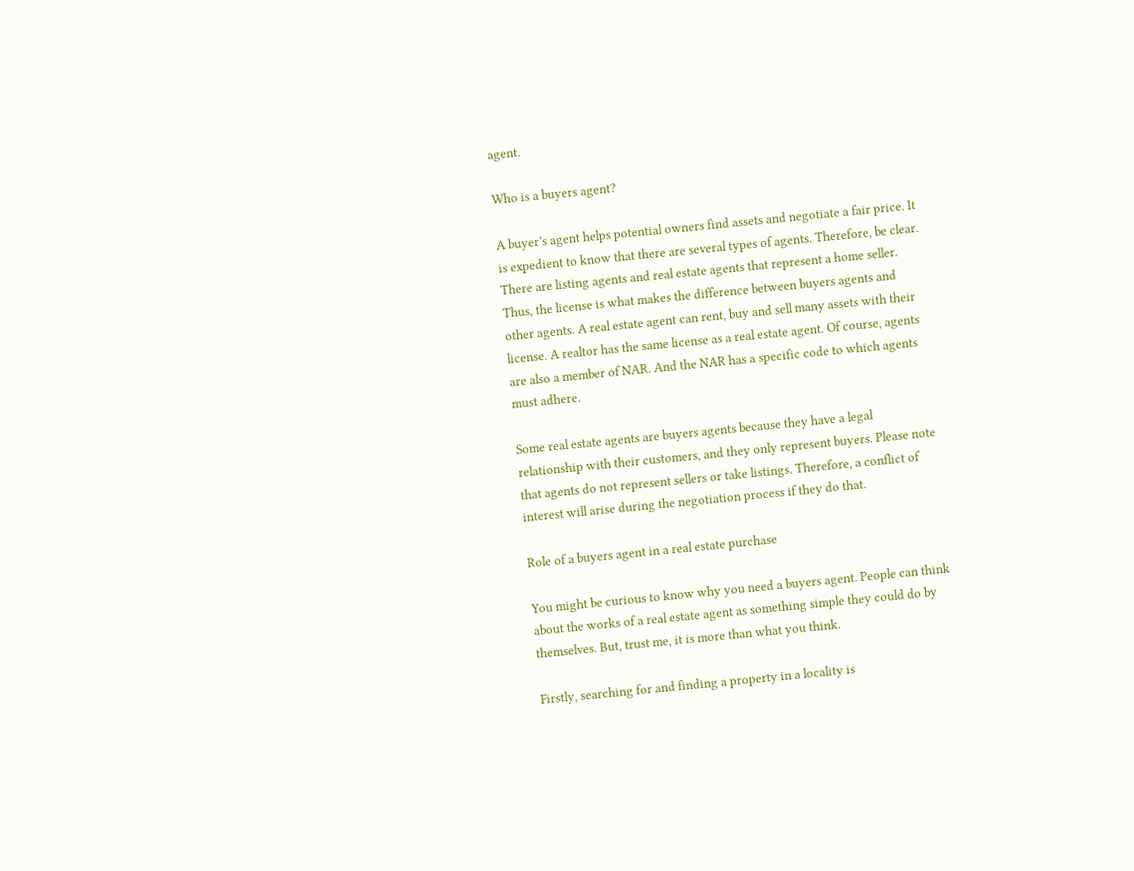agent.

Who is a buyers agent?

A buyer’s agent helps potential owners find assets and negotiate a fair price. It is expedient to know that there are several types of agents. Therefore, be clear. There are listing agents and real estate agents that represent a home seller. Thus, the license is what makes the difference between buyers agents and other agents. A real estate agent can rent, buy and sell many assets with their license. A realtor has the same license as a real estate agent. Of course, agents are also a member of NAR. And the NAR has a specific code to which agents must adhere.

Some real estate agents are buyers agents because they have a legal relationship with their customers, and they only represent buyers. Please note that agents do not represent sellers or take listings. Therefore, a conflict of interest will arise during the negotiation process if they do that.

Role of a buyers agent in a real estate purchase

You might be curious to know why you need a buyers agent. People can think about the works of a real estate agent as something simple they could do by themselves. But, trust me, it is more than what you think.

Firstly, searching for and finding a property in a locality is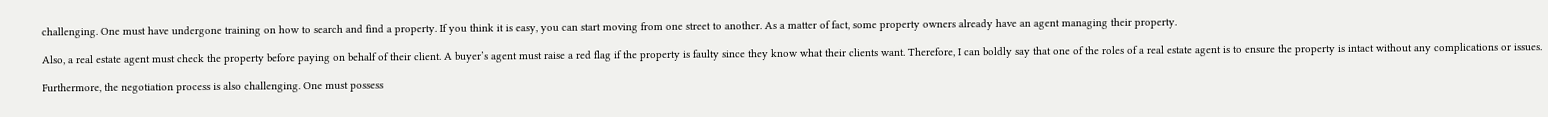challenging. One must have undergone training on how to search and find a property. If you think it is easy, you can start moving from one street to another. As a matter of fact, some property owners already have an agent managing their property.

Also, a real estate agent must check the property before paying on behalf of their client. A buyer’s agent must raise a red flag if the property is faulty since they know what their clients want. Therefore, I can boldly say that one of the roles of a real estate agent is to ensure the property is intact without any complications or issues.

Furthermore, the negotiation process is also challenging. One must possess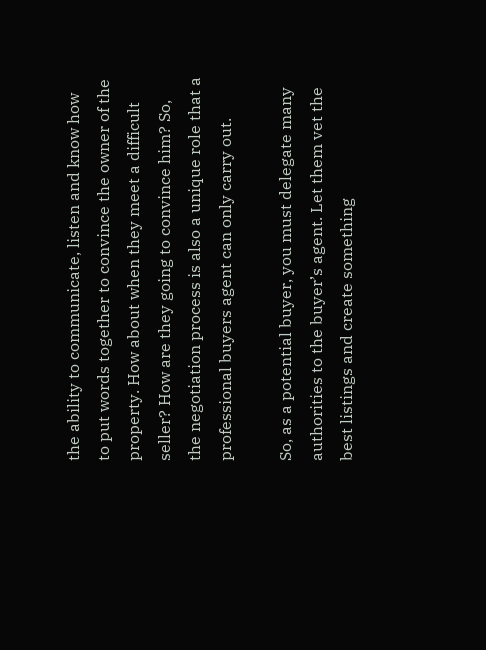the ability to communicate, listen and know how to put words together to convince the owner of the property. How about when they meet a difficult seller? How are they going to convince him? So, the negotiation process is also a unique role that a professional buyers agent can only carry out.

So, as a potential buyer, you must delegate many authorities to the buyer’s agent. Let them vet the best listings and create something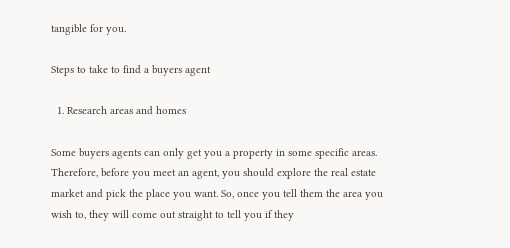tangible for you.

Steps to take to find a buyers agent

  1. Research areas and homes

Some buyers agents can only get you a property in some specific areas. Therefore, before you meet an agent, you should explore the real estate market and pick the place you want. So, once you tell them the area you wish to, they will come out straight to tell you if they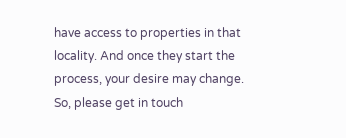have access to properties in that locality. And once they start the process, your desire may change. So, please get in touch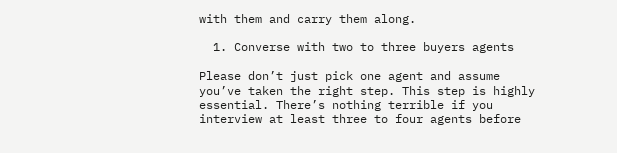with them and carry them along.

  1. Converse with two to three buyers agents

Please don’t just pick one agent and assume you’ve taken the right step. This step is highly essential. There’s nothing terrible if you interview at least three to four agents before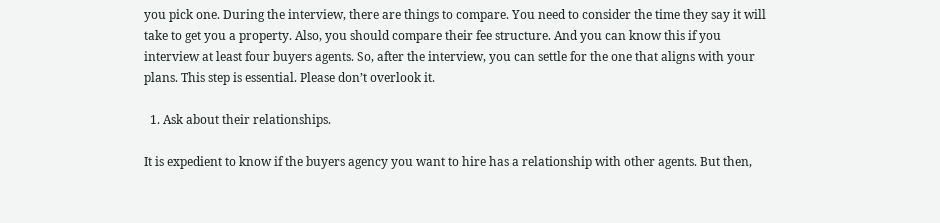you pick one. During the interview, there are things to compare. You need to consider the time they say it will take to get you a property. Also, you should compare their fee structure. And you can know this if you interview at least four buyers agents. So, after the interview, you can settle for the one that aligns with your plans. This step is essential. Please don’t overlook it.

  1. Ask about their relationships.

It is expedient to know if the buyers agency you want to hire has a relationship with other agents. But then,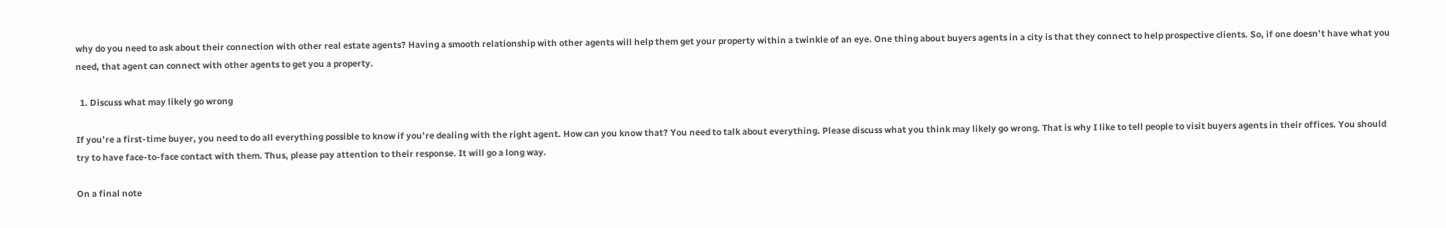why do you need to ask about their connection with other real estate agents? Having a smooth relationship with other agents will help them get your property within a twinkle of an eye. One thing about buyers agents in a city is that they connect to help prospective clients. So, if one doesn’t have what you need, that agent can connect with other agents to get you a property.

  1. Discuss what may likely go wrong

If you’re a first-time buyer, you need to do all everything possible to know if you’re dealing with the right agent. How can you know that? You need to talk about everything. Please discuss what you think may likely go wrong. That is why I like to tell people to visit buyers agents in their offices. You should try to have face-to-face contact with them. Thus, please pay attention to their response. It will go a long way.

On a final note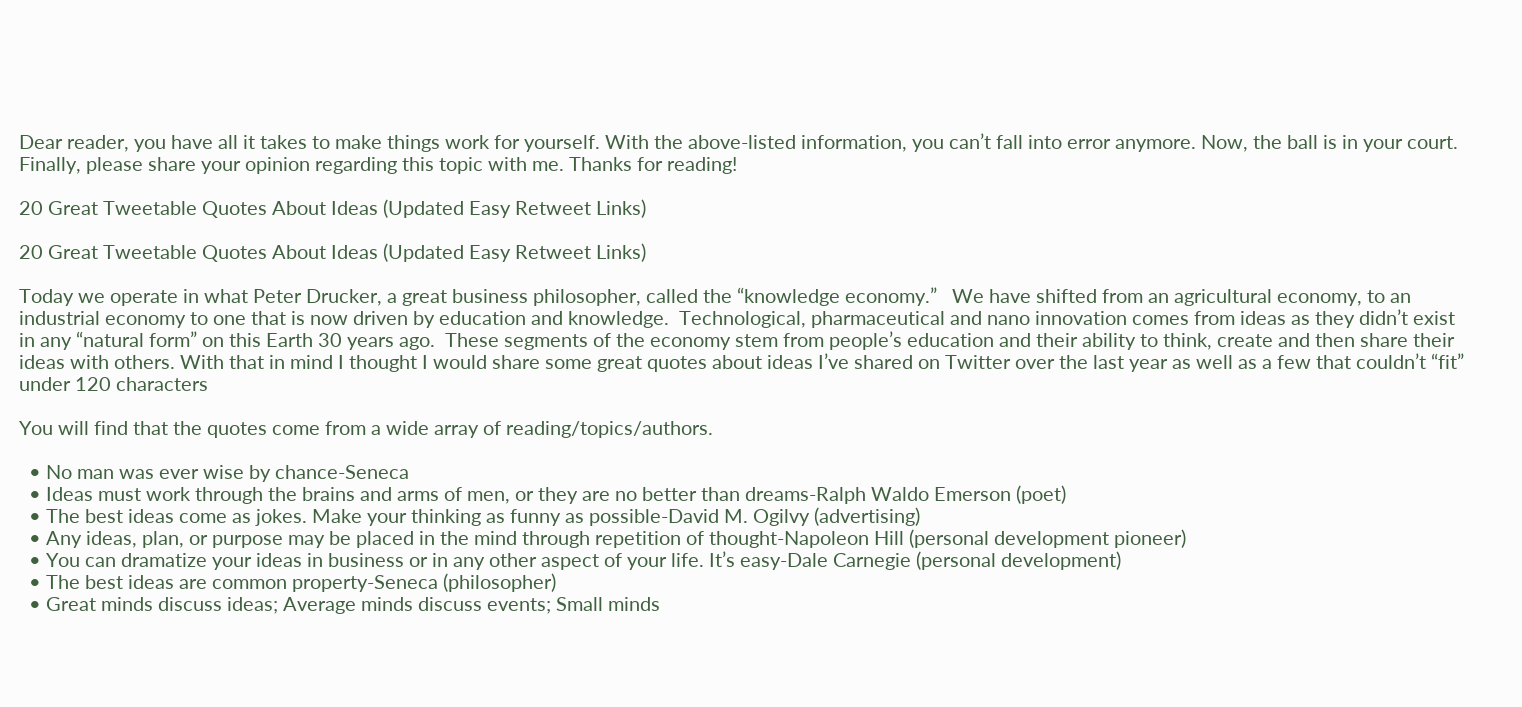Dear reader, you have all it takes to make things work for yourself. With the above-listed information, you can’t fall into error anymore. Now, the ball is in your court. Finally, please share your opinion regarding this topic with me. Thanks for reading!

20 Great Tweetable Quotes About Ideas (Updated Easy Retweet Links)

20 Great Tweetable Quotes About Ideas (Updated Easy Retweet Links)

Today we operate in what Peter Drucker, a great business philosopher, called the “knowledge economy.”   We have shifted from an agricultural economy, to an industrial economy to one that is now driven by education and knowledge.  Technological, pharmaceutical and nano innovation comes from ideas as they didn’t exist in any “natural form” on this Earth 30 years ago.  These segments of the economy stem from people’s education and their ability to think, create and then share their ideas with others. With that in mind I thought I would share some great quotes about ideas I’ve shared on Twitter over the last year as well as a few that couldn’t “fit” under 120 characters

You will find that the quotes come from a wide array of reading/topics/authors.

  • No man was ever wise by chance-Seneca
  • Ideas must work through the brains and arms of men, or they are no better than dreams-Ralph Waldo Emerson (poet)
  • The best ideas come as jokes. Make your thinking as funny as possible-David M. Ogilvy (advertising)
  • Any ideas, plan, or purpose may be placed in the mind through repetition of thought-Napoleon Hill (personal development pioneer)
  • You can dramatize your ideas in business or in any other aspect of your life. It’s easy-Dale Carnegie (personal development)
  • The best ideas are common property-Seneca (philosopher)
  • Great minds discuss ideas; Average minds discuss events; Small minds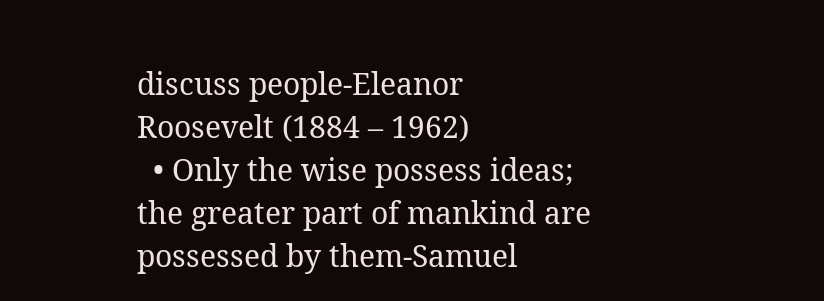discuss people-Eleanor Roosevelt (1884 – 1962)
  • Only the wise possess ideas; the greater part of mankind are possessed by them-Samuel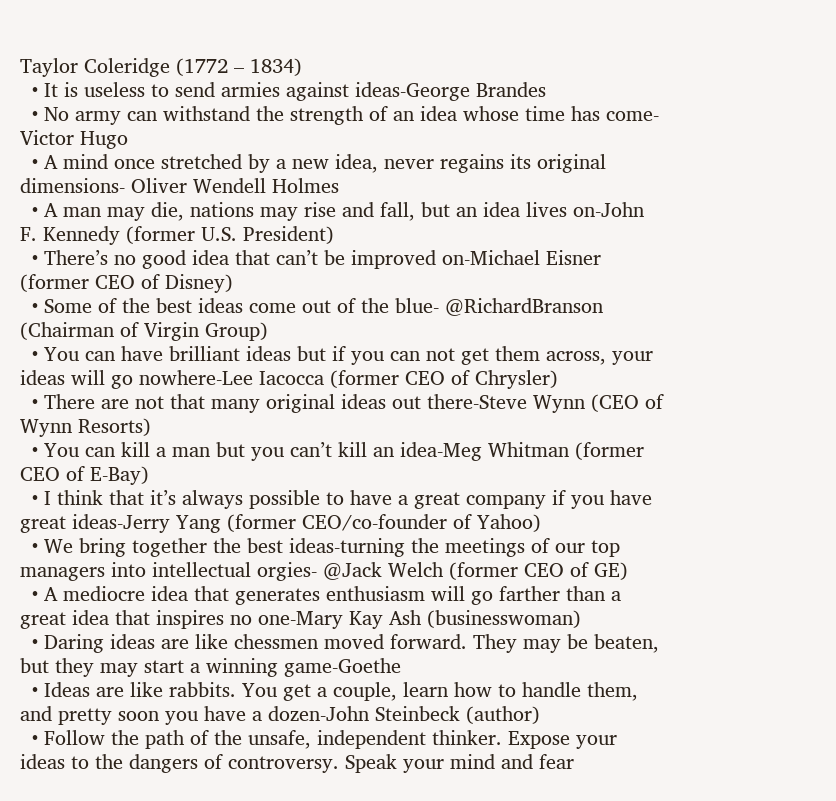Taylor Coleridge (1772 – 1834)
  • It is useless to send armies against ideas-George Brandes
  • No army can withstand the strength of an idea whose time has come-Victor Hugo
  • A mind once stretched by a new idea, never regains its original dimensions- Oliver Wendell Holmes
  • A man may die, nations may rise and fall, but an idea lives on-John F. Kennedy (former U.S. President)
  • There’s no good idea that can’t be improved on-Michael Eisner (former CEO of Disney)
  • Some of the best ideas come out of the blue- @RichardBranson (Chairman of Virgin Group)
  • You can have brilliant ideas but if you can not get them across, your ideas will go nowhere-Lee Iacocca (former CEO of Chrysler)
  • There are not that many original ideas out there-Steve Wynn (CEO of Wynn Resorts)
  • You can kill a man but you can’t kill an idea-Meg Whitman (former CEO of E-Bay)
  • I think that it’s always possible to have a great company if you have great ideas-Jerry Yang (former CEO/co-founder of Yahoo)
  • We bring together the best ideas-turning the meetings of our top managers into intellectual orgies- @Jack Welch (former CEO of GE)
  • A mediocre idea that generates enthusiasm will go farther than a great idea that inspires no one-Mary Kay Ash (businesswoman)
  • Daring ideas are like chessmen moved forward. They may be beaten, but they may start a winning game-Goethe
  • Ideas are like rabbits. You get a couple, learn how to handle them, and pretty soon you have a dozen-John Steinbeck (author)
  • Follow the path of the unsafe, independent thinker. Expose your ideas to the dangers of controversy. Speak your mind and fear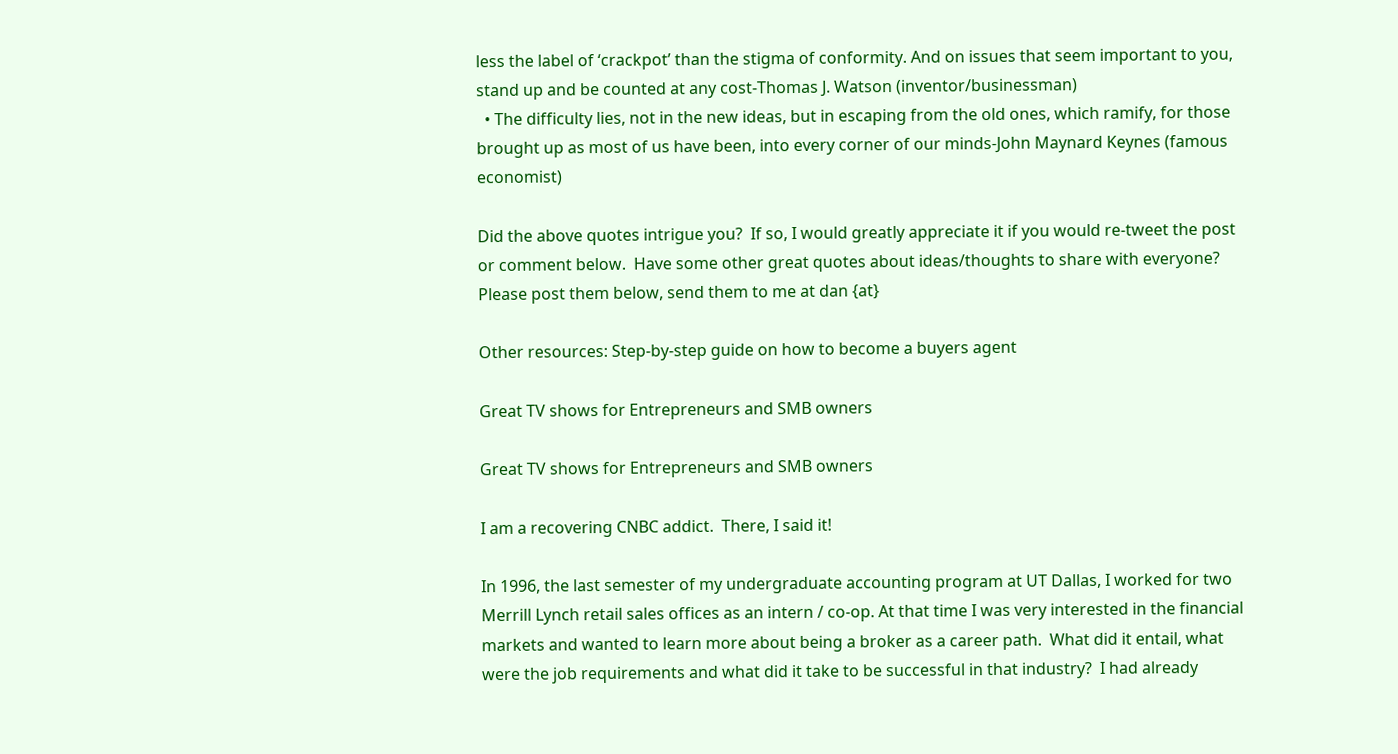less the label of ‘crackpot’ than the stigma of conformity. And on issues that seem important to you, stand up and be counted at any cost-Thomas J. Watson (inventor/businessman)
  • The difficulty lies, not in the new ideas, but in escaping from the old ones, which ramify, for those brought up as most of us have been, into every corner of our minds-John Maynard Keynes (famous economist)

Did the above quotes intrigue you?  If so, I would greatly appreciate it if you would re-tweet the post or comment below.  Have some other great quotes about ideas/thoughts to share with everyone?  Please post them below, send them to me at dan {at}

Other resources: Step-by-step guide on how to become a buyers agent

Great TV shows for Entrepreneurs and SMB owners

Great TV shows for Entrepreneurs and SMB owners

I am a recovering CNBC addict.  There, I said it!

In 1996, the last semester of my undergraduate accounting program at UT Dallas, I worked for two Merrill Lynch retail sales offices as an intern / co-op. At that time I was very interested in the financial markets and wanted to learn more about being a broker as a career path.  What did it entail, what were the job requirements and what did it take to be successful in that industry?  I had already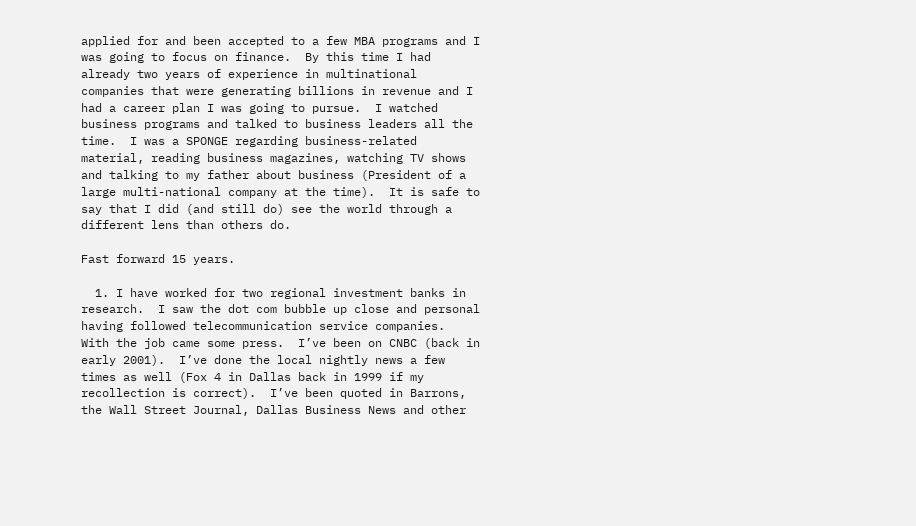applied for and been accepted to a few MBA programs and I was going to focus on finance.  By this time I had already two years of experience in multinational companies that were generating billions in revenue and I had a career plan I was going to pursue.  I watched business programs and talked to business leaders all the time.  I was a SPONGE regarding business-related material, reading business magazines, watching TV shows and talking to my father about business (President of a large multi-national company at the time).  It is safe to say that I did (and still do) see the world through a different lens than others do.

Fast forward 15 years.

  1. I have worked for two regional investment banks in research.  I saw the dot com bubble up close and personal having followed telecommunication service companies.  With the job came some press.  I’ve been on CNBC (back in early 2001).  I’ve done the local nightly news a few times as well (Fox 4 in Dallas back in 1999 if my recollection is correct).  I’ve been quoted in Barrons, the Wall Street Journal, Dallas Business News and other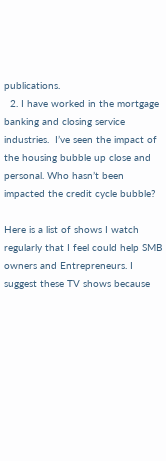publications.
  2. I have worked in the mortgage banking and closing service industries.  I’ve seen the impact of the housing bubble up close and personal. Who hasn’t been impacted the credit cycle bubble?

Here is a list of shows I watch regularly that I feel could help SMB owners and Entrepreneurs. I suggest these TV shows because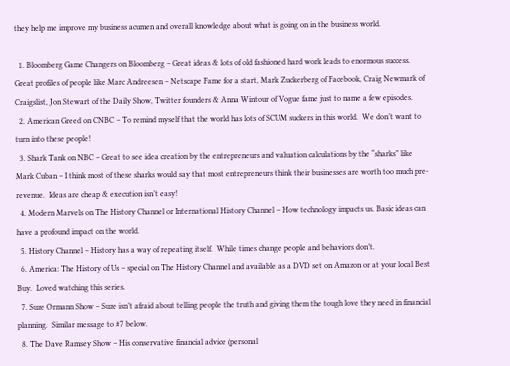they help me improve my business acumen and overall knowledge about what is going on in the business world.

  1. Bloomberg Game Changers on Bloomberg – Great ideas & lots of old fashioned hard work leads to enormous success.  Great profiles of people like Marc Andreesen – Netscape Fame for a start, Mark Zuckerberg of Facebook, Craig Newmark of Craigslist, Jon Stewart of the Daily Show, Twitter founders & Anna Wintour of Vogue fame just to name a few episodes.
  2. American Greed on CNBC – To remind myself that the world has lots of SCUM suckers in this world.  We don’t want to turn into these people!
  3. Shark Tank on NBC – Great to see idea creation by the entrepreneurs and valuation calculations by the “sharks” like Mark Cuban – I think most of these sharks would say that most entrepreneurs think their businesses are worth too much pre-revenue.  Ideas are cheap & execution isn’t easy!
  4. Modern Marvels on The History Channel or International History Channel – How technology impacts us. Basic ideas can have a profound impact on the world.
  5. History Channel – History has a way of repeating itself.  While times change people and behaviors don’t.
  6. America: The History of Us – special on The History Channel and available as a DVD set on Amazon or at your local Best Buy.  Loved watching this series.
  7. Suze Ormann Show – Suze isn’t afraid about telling people the truth and giving them the tough love they need in financial planning.  Similar message to #7 below.
  8. The Dave Ramsey Show – His conservative financial advice (personal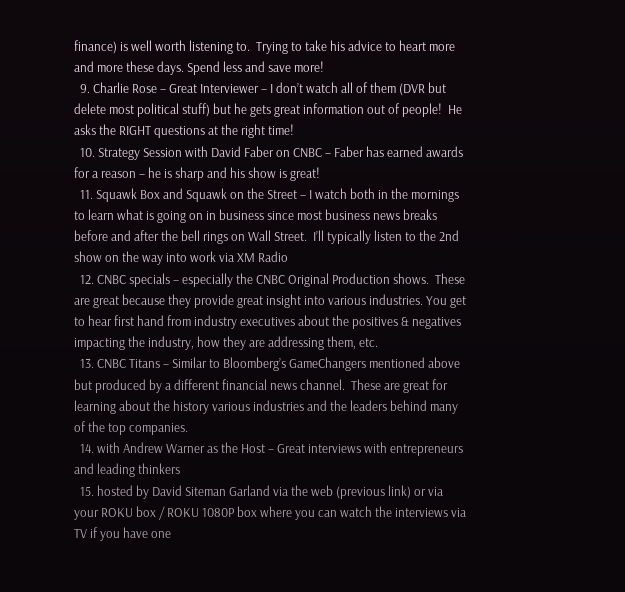finance) is well worth listening to.  Trying to take his advice to heart more and more these days. Spend less and save more!
  9. Charlie Rose – Great Interviewer – I don’t watch all of them (DVR but delete most political stuff) but he gets great information out of people!  He asks the RIGHT questions at the right time!
  10. Strategy Session with David Faber on CNBC – Faber has earned awards for a reason – he is sharp and his show is great!
  11. Squawk Box and Squawk on the Street – I watch both in the mornings to learn what is going on in business since most business news breaks before and after the bell rings on Wall Street.  I’ll typically listen to the 2nd show on the way into work via XM Radio
  12. CNBC specials – especially the CNBC Original Production shows.  These are great because they provide great insight into various industries. You get to hear first hand from industry executives about the positives & negatives impacting the industry, how they are addressing them, etc.
  13. CNBC Titans – Similar to Bloomberg’s GameChangers mentioned above but produced by a different financial news channel.  These are great for learning about the history various industries and the leaders behind many of the top companies.
  14. with Andrew Warner as the Host – Great interviews with entrepreneurs and leading thinkers
  15. hosted by David Siteman Garland via the web (previous link) or via your ROKU box / ROKU 1080P box where you can watch the interviews via TV if you have one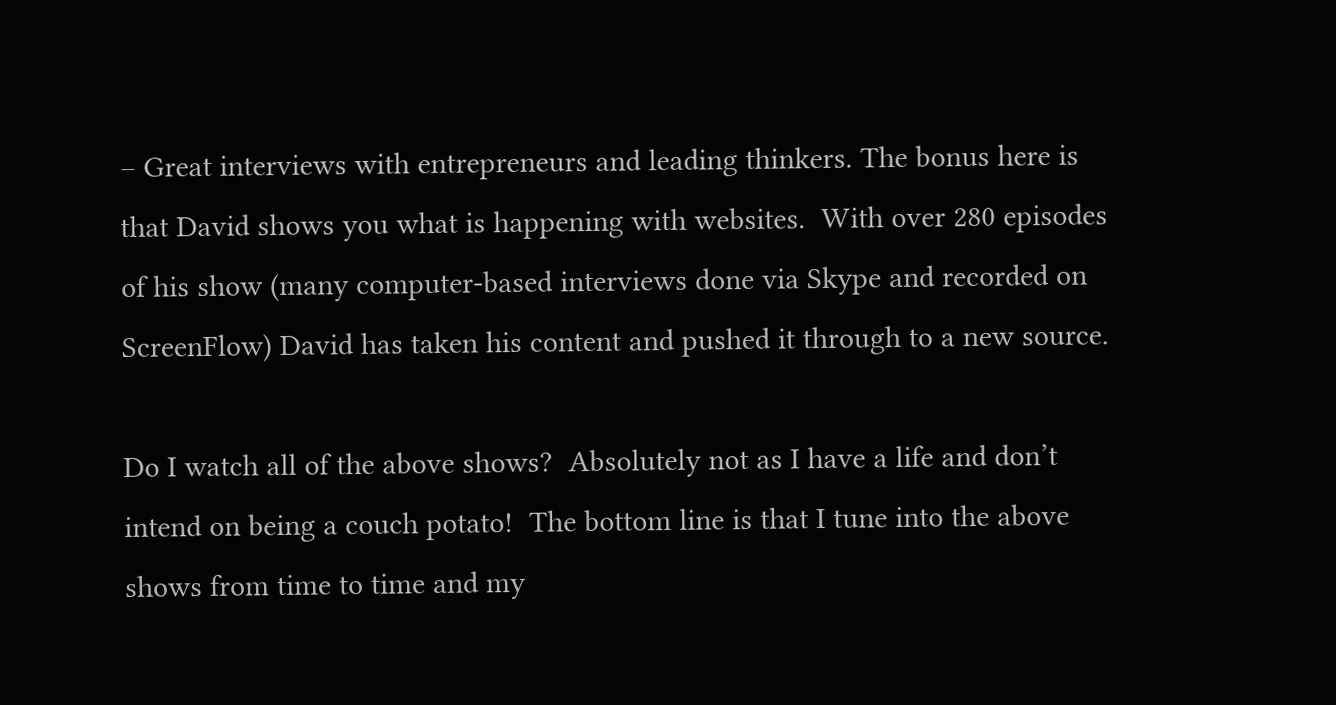– Great interviews with entrepreneurs and leading thinkers. The bonus here is that David shows you what is happening with websites.  With over 280 episodes of his show (many computer-based interviews done via Skype and recorded on ScreenFlow) David has taken his content and pushed it through to a new source.

Do I watch all of the above shows?  Absolutely not as I have a life and don’t intend on being a couch potato!  The bottom line is that I tune into the above shows from time to time and my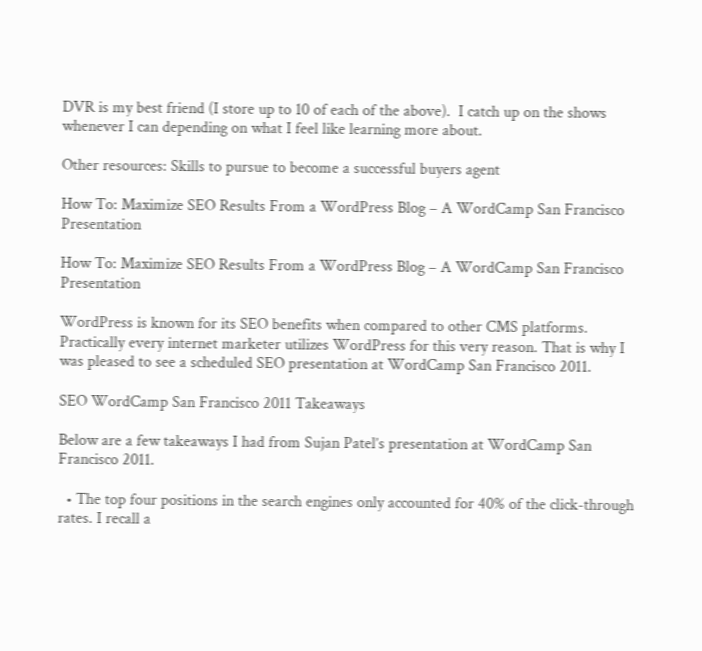DVR is my best friend (I store up to 10 of each of the above).  I catch up on the shows whenever I can depending on what I feel like learning more about.

Other resources: Skills to pursue to become a successful buyers agent

How To: Maximize SEO Results From a WordPress Blog – A WordCamp San Francisco Presentation

How To: Maximize SEO Results From a WordPress Blog – A WordCamp San Francisco Presentation

WordPress is known for its SEO benefits when compared to other CMS platforms.  Practically every internet marketer utilizes WordPress for this very reason. That is why I was pleased to see a scheduled SEO presentation at WordCamp San Francisco 2011.

SEO WordCamp San Francisco 2011 Takeaways

Below are a few takeaways I had from Sujan Patel’s presentation at WordCamp San Francisco 2011.

  • The top four positions in the search engines only accounted for 40% of the click-through rates. I recall a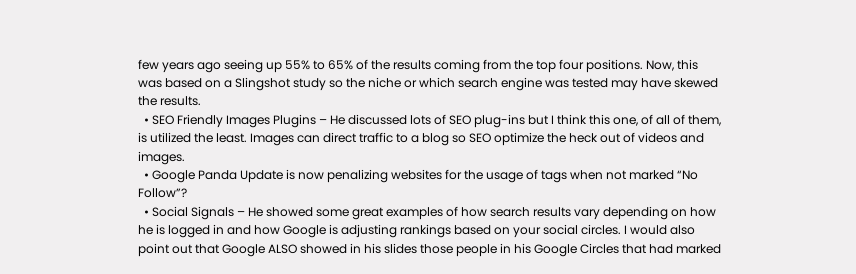few years ago seeing up 55% to 65% of the results coming from the top four positions. Now, this was based on a Slingshot study so the niche or which search engine was tested may have skewed the results.
  • SEO Friendly Images Plugins – He discussed lots of SEO plug-ins but I think this one, of all of them, is utilized the least. Images can direct traffic to a blog so SEO optimize the heck out of videos and images.
  • Google Panda Update is now penalizing websites for the usage of tags when not marked “No Follow”?
  • Social Signals – He showed some great examples of how search results vary depending on how he is logged in and how Google is adjusting rankings based on your social circles. I would also point out that Google ALSO showed in his slides those people in his Google Circles that had marked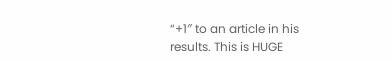“+1″ to an article in his results. This is HUGE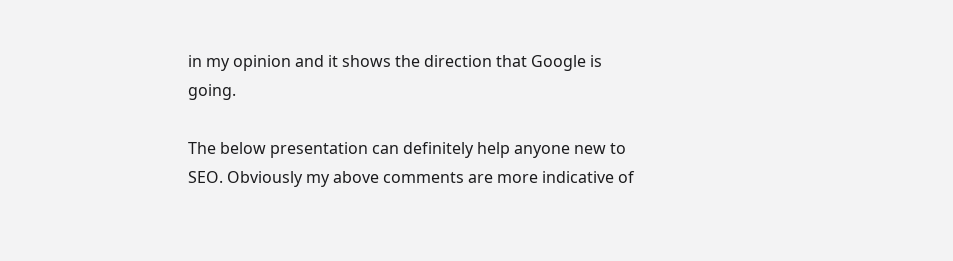in my opinion and it shows the direction that Google is going.

The below presentation can definitely help anyone new to SEO. Obviously my above comments are more indicative of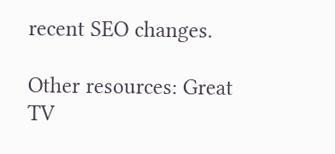recent SEO changes.

Other resources: Great TV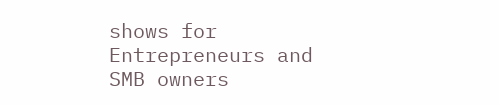shows for Entrepreneurs and SMB owners